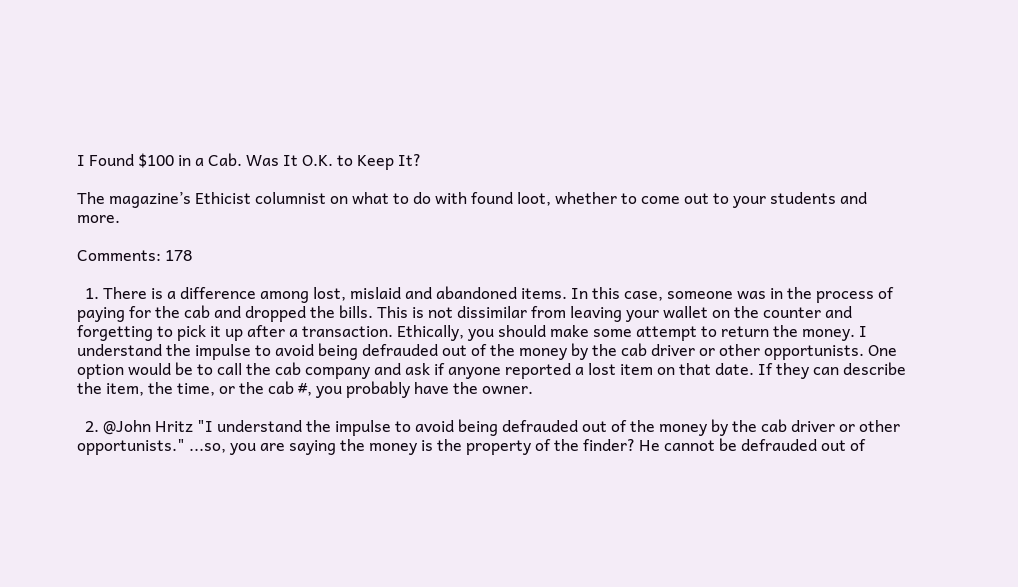I Found $100 in a Cab. Was It O.K. to Keep It?

The magazine’s Ethicist columnist on what to do with found loot, whether to come out to your students and more.

Comments: 178

  1. There is a difference among lost, mislaid and abandoned items. In this case, someone was in the process of paying for the cab and dropped the bills. This is not dissimilar from leaving your wallet on the counter and forgetting to pick it up after a transaction. Ethically, you should make some attempt to return the money. I understand the impulse to avoid being defrauded out of the money by the cab driver or other opportunists. One option would be to call the cab company and ask if anyone reported a lost item on that date. If they can describe the item, the time, or the cab #, you probably have the owner.

  2. @John Hritz "I understand the impulse to avoid being defrauded out of the money by the cab driver or other opportunists." ...so, you are saying the money is the property of the finder? He cannot be defrauded out of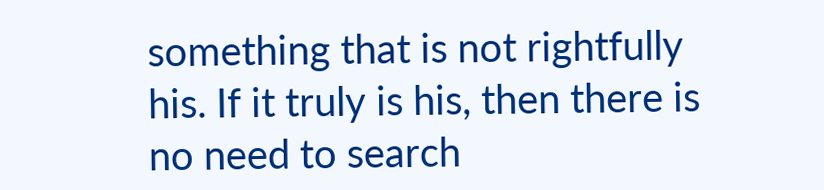something that is not rightfully his. If it truly is his, then there is no need to search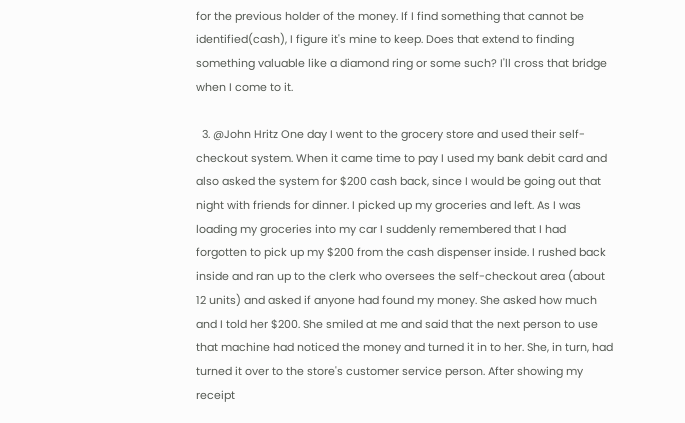for the previous holder of the money. If I find something that cannot be identified(cash), I figure it's mine to keep. Does that extend to finding something valuable like a diamond ring or some such? I'll cross that bridge when I come to it.

  3. @John Hritz One day I went to the grocery store and used their self-checkout system. When it came time to pay I used my bank debit card and also asked the system for $200 cash back, since I would be going out that night with friends for dinner. I picked up my groceries and left. As I was loading my groceries into my car I suddenly remembered that I had forgotten to pick up my $200 from the cash dispenser inside. I rushed back inside and ran up to the clerk who oversees the self-checkout area (about 12 units) and asked if anyone had found my money. She asked how much and I told her $200. She smiled at me and said that the next person to use that machine had noticed the money and turned it in to her. She, in turn, had turned it over to the store's customer service person. After showing my receipt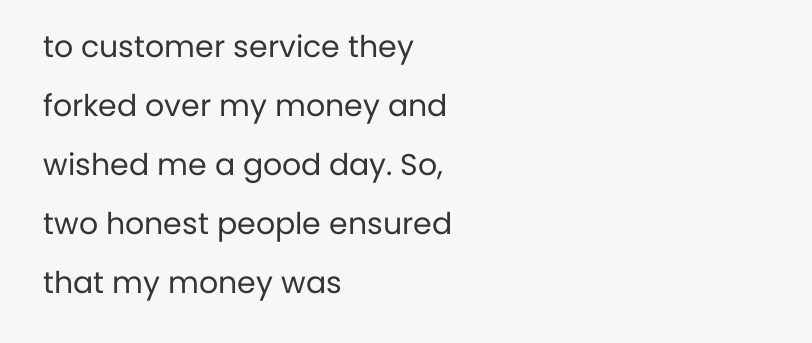to customer service they forked over my money and wished me a good day. So, two honest people ensured that my money was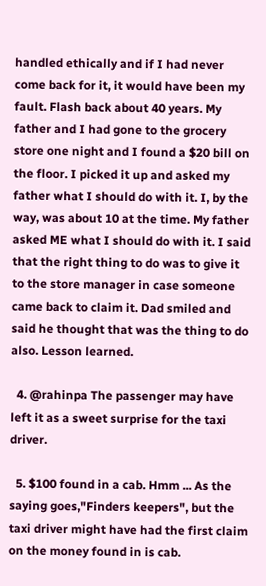handled ethically and if I had never come back for it, it would have been my fault. Flash back about 40 years. My father and I had gone to the grocery store one night and I found a $20 bill on the floor. I picked it up and asked my father what I should do with it. I, by the way, was about 10 at the time. My father asked ME what I should do with it. I said that the right thing to do was to give it to the store manager in case someone came back to claim it. Dad smiled and said he thought that was the thing to do also. Lesson learned.

  4. @rahinpa The passenger may have left it as a sweet surprise for the taxi driver.

  5. $100 found in a cab. Hmm ... As the saying goes,"Finders keepers", but the taxi driver might have had the first claim on the money found in is cab.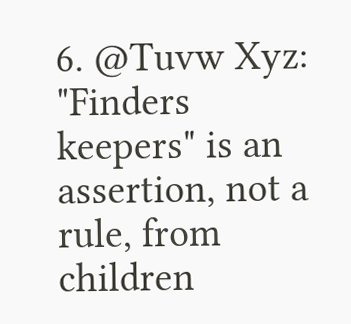6. @Tuvw Xyz: "Finders keepers" is an assertion, not a rule, from children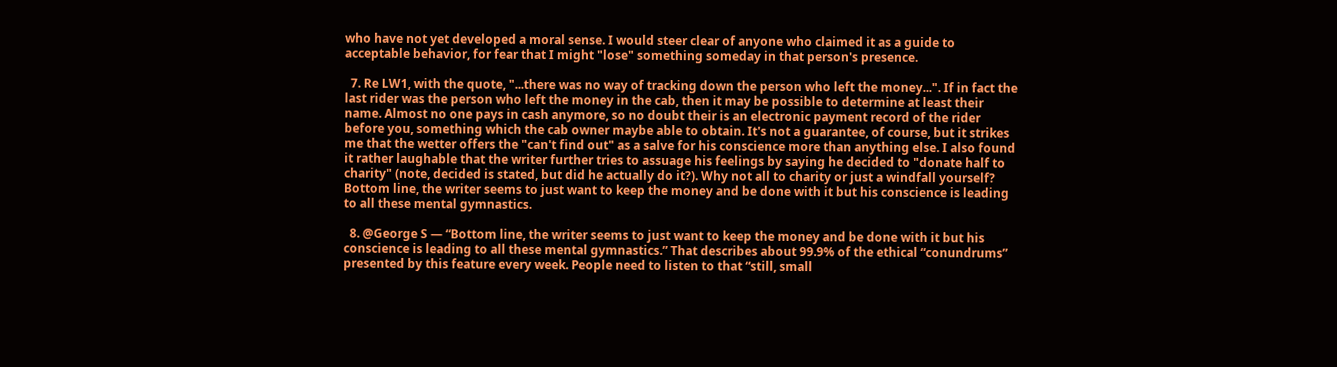who have not yet developed a moral sense. I would steer clear of anyone who claimed it as a guide to acceptable behavior, for fear that I might "lose" something someday in that person's presence.

  7. Re LW1, with the quote, "...there was no way of tracking down the person who left the money...". If in fact the last rider was the person who left the money in the cab, then it may be possible to determine at least their name. Almost no one pays in cash anymore, so no doubt their is an electronic payment record of the rider before you, something which the cab owner maybe able to obtain. It's not a guarantee, of course, but it strikes me that the wetter offers the "can't find out" as a salve for his conscience more than anything else. I also found it rather laughable that the writer further tries to assuage his feelings by saying he decided to "donate half to charity" (note, decided is stated, but did he actually do it?). Why not all to charity or just a windfall yourself? Bottom line, the writer seems to just want to keep the money and be done with it but his conscience is leading to all these mental gymnastics.

  8. @George S — “Bottom line, the writer seems to just want to keep the money and be done with it but his conscience is leading to all these mental gymnastics.” That describes about 99.9% of the ethical “conundrums” presented by this feature every week. People need to listen to that “still, small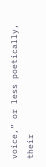voice,” or less poetically, their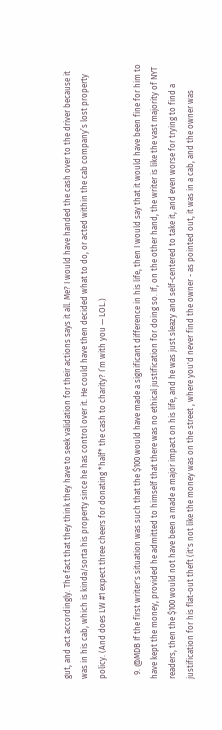gut, and act accordingly. The fact that they think they have to seek validation for their actions says it all. Me? I would have handed the cash over to the driver because it was in his cab, which is kinda/sorta his property since he has control over it. He could have then decided what to do, or acted within the cab company’s lost property policy. (And does LW #1 expect three cheers for donating *half* the cash to charity? I’m with you — LOL.)

  9. @MDB If the first writer's situation was such that the $100 would have made a significant difference in his life, then I would say that it would have been fine for him to have kept the money, provided he admitted to himself that there was no ethical justification for doing so. If, on the other hand, the writer is like the vast majority of NYT readers, then the $100 would not have been a made a major impact on his life, and he was just sleazy and self-centered to take it, and even worse for trying to find a justification for his flat-out theft (it's not like the money was on the street , where you'd never find the owner - as pointed out, it was in a cab, and the owner was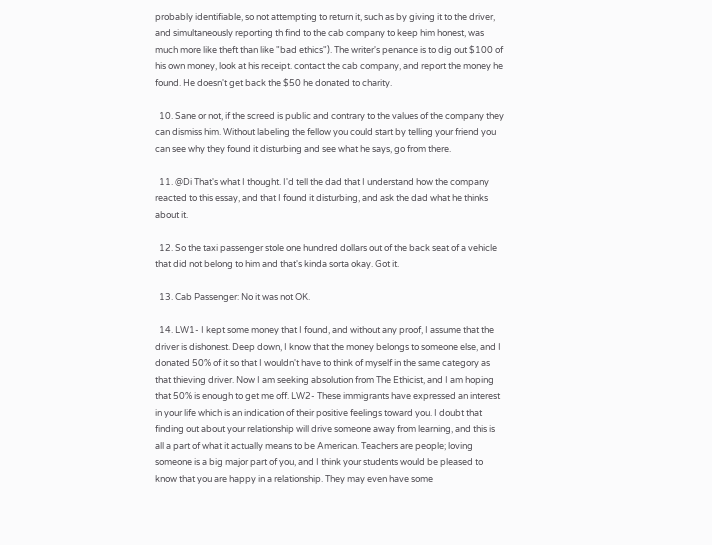probably identifiable, so not attempting to return it, such as by giving it to the driver, and simultaneously reporting th find to the cab company to keep him honest, was much more like theft than like "bad ethics"). The writer's penance is to dig out $100 of his own money, look at his receipt. contact the cab company, and report the money he found. He doesn't get back the $50 he donated to charity.

  10. Sane or not, if the screed is public and contrary to the values of the company they can dismiss him. Without labeling the fellow you could start by telling your friend you can see why they found it disturbing and see what he says, go from there.

  11. @Di That's what I thought. I'd tell the dad that I understand how the company reacted to this essay, and that I found it disturbing, and ask the dad what he thinks about it.

  12. So the taxi passenger stole one hundred dollars out of the back seat of a vehicle that did not belong to him and that's kinda sorta okay. Got it.

  13. Cab Passenger: No it was not OK.

  14. LW1- I kept some money that I found, and without any proof, I assume that the driver is dishonest. Deep down, I know that the money belongs to someone else, and I donated 50% of it so that I wouldn't have to think of myself in the same category as that thieving driver. Now I am seeking absolution from The Ethicist, and I am hoping that 50% is enough to get me off. LW2- These immigrants have expressed an interest in your life which is an indication of their positive feelings toward you. I doubt that finding out about your relationship will drive someone away from learning, and this is all a part of what it actually means to be American. Teachers are people; loving someone is a big major part of you, and I think your students would be pleased to know that you are happy in a relationship. They may even have some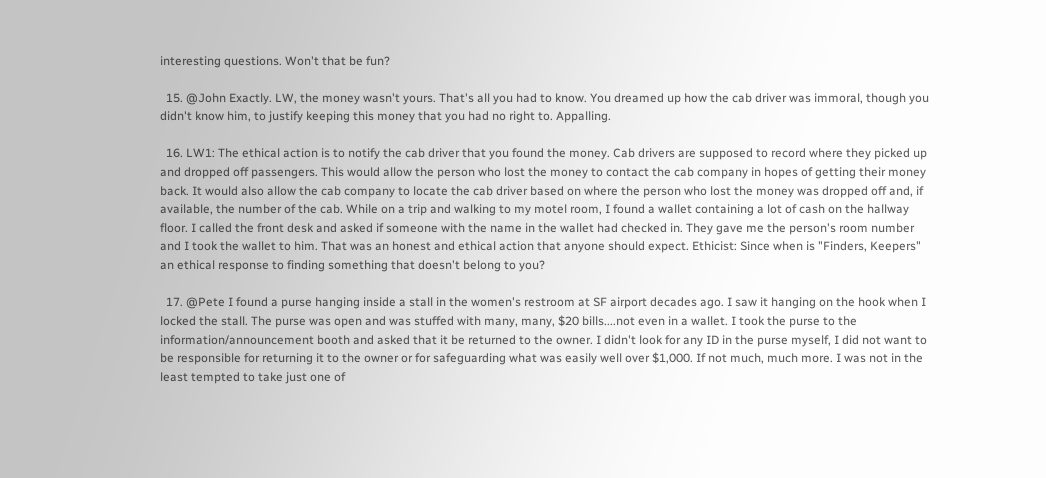interesting questions. Won't that be fun?

  15. @John Exactly. LW, the money wasn't yours. That's all you had to know. You dreamed up how the cab driver was immoral, though you didn't know him, to justify keeping this money that you had no right to. Appalling.

  16. LW1: The ethical action is to notify the cab driver that you found the money. Cab drivers are supposed to record where they picked up and dropped off passengers. This would allow the person who lost the money to contact the cab company in hopes of getting their money back. It would also allow the cab company to locate the cab driver based on where the person who lost the money was dropped off and, if available, the number of the cab. While on a trip and walking to my motel room, I found a wallet containing a lot of cash on the hallway floor. I called the front desk and asked if someone with the name in the wallet had checked in. They gave me the person's room number and I took the wallet to him. That was an honest and ethical action that anyone should expect. Ethicist: Since when is "Finders, Keepers" an ethical response to finding something that doesn't belong to you?

  17. @Pete I found a purse hanging inside a stall in the women's restroom at SF airport decades ago. I saw it hanging on the hook when I locked the stall. The purse was open and was stuffed with many, many, $20 bills....not even in a wallet. I took the purse to the information/announcement booth and asked that it be returned to the owner. I didn't look for any ID in the purse myself, I did not want to be responsible for returning it to the owner or for safeguarding what was easily well over $1,000. If not much, much more. I was not in the least tempted to take just one of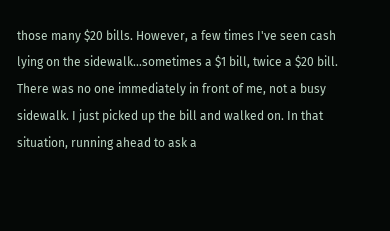those many $20 bills. However, a few times I've seen cash lying on the sidewalk...sometimes a $1 bill, twice a $20 bill. There was no one immediately in front of me, not a busy sidewalk. I just picked up the bill and walked on. In that situation, running ahead to ask a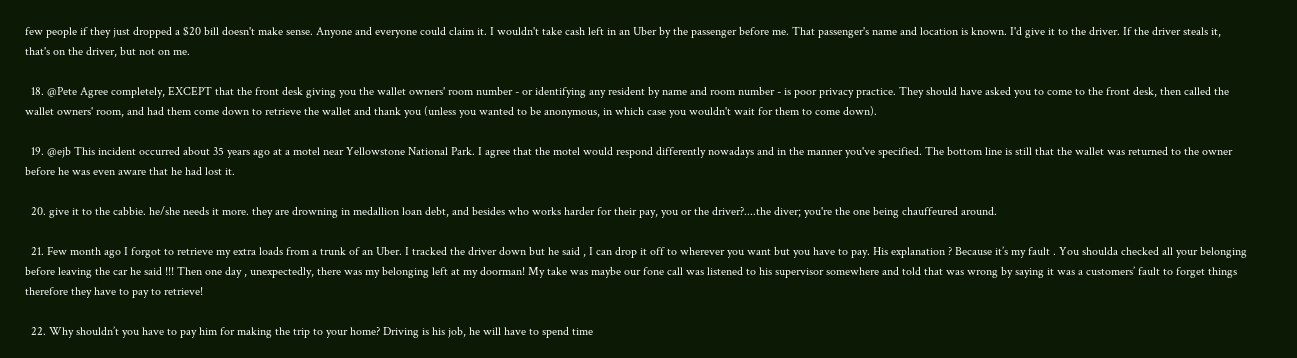few people if they just dropped a $20 bill doesn't make sense. Anyone and everyone could claim it. I wouldn't take cash left in an Uber by the passenger before me. That passenger's name and location is known. I'd give it to the driver. If the driver steals it, that's on the driver, but not on me.

  18. @Pete Agree completely, EXCEPT that the front desk giving you the wallet owners' room number - or identifying any resident by name and room number - is poor privacy practice. They should have asked you to come to the front desk, then called the wallet owners' room, and had them come down to retrieve the wallet and thank you (unless you wanted to be anonymous, in which case you wouldn't wait for them to come down).

  19. @ejb This incident occurred about 35 years ago at a motel near Yellowstone National Park. I agree that the motel would respond differently nowadays and in the manner you've specified. The bottom line is still that the wallet was returned to the owner before he was even aware that he had lost it.

  20. give it to the cabbie. he/she needs it more. they are drowning in medallion loan debt, and besides who works harder for their pay, you or the driver?....the diver; you're the one being chauffeured around.

  21. Few month ago I forgot to retrieve my extra loads from a trunk of an Uber. I tracked the driver down but he said , I can drop it off to wherever you want but you have to pay. His explanation ? Because it’s my fault . You shoulda checked all your belonging before leaving the car he said !!! Then one day , unexpectedly, there was my belonging left at my doorman! My take was maybe our fone call was listened to his supervisor somewhere and told that was wrong by saying it was a customers’ fault to forget things therefore they have to pay to retrieve!

  22. Why shouldn’t you have to pay him for making the trip to your home? Driving is his job, he will have to spend time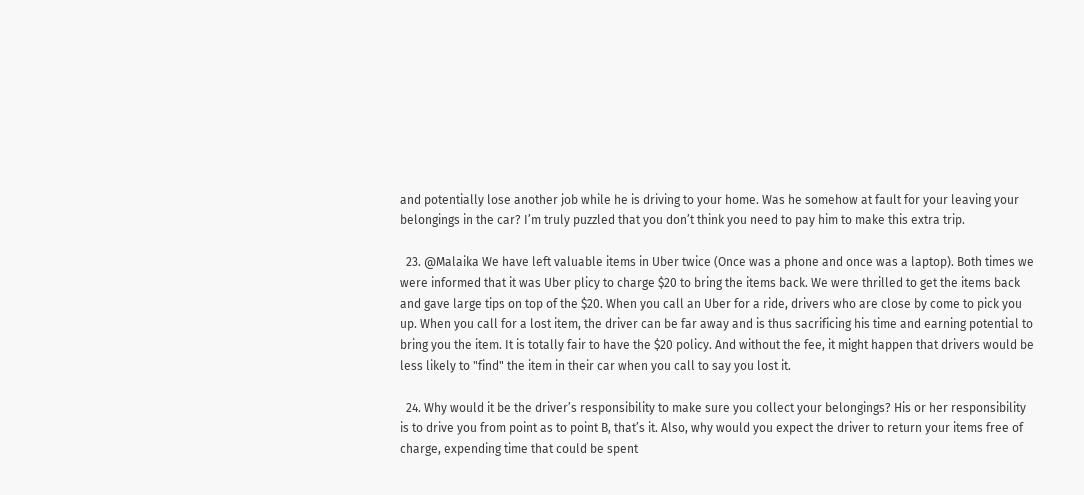and potentially lose another job while he is driving to your home. Was he somehow at fault for your leaving your belongings in the car? I’m truly puzzled that you don’t think you need to pay him to make this extra trip.

  23. @Malaika We have left valuable items in Uber twice (Once was a phone and once was a laptop). Both times we were informed that it was Uber plicy to charge $20 to bring the items back. We were thrilled to get the items back and gave large tips on top of the $20. When you call an Uber for a ride, drivers who are close by come to pick you up. When you call for a lost item, the driver can be far away and is thus sacrificing his time and earning potential to bring you the item. It is totally fair to have the $20 policy. And without the fee, it might happen that drivers would be less likely to "find" the item in their car when you call to say you lost it.

  24. Why would it be the driver’s responsibility to make sure you collect your belongings? His or her responsibility is to drive you from point as to point B, that’s it. Also, why would you expect the driver to return your items free of charge, expending time that could be spent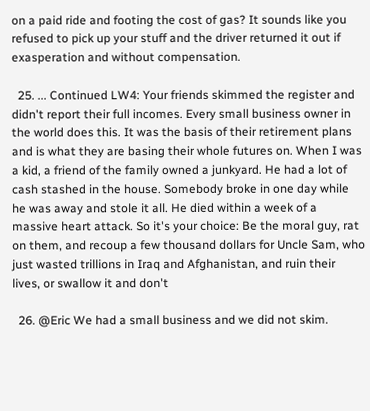on a paid ride and footing the cost of gas? It sounds like you refused to pick up your stuff and the driver returned it out if exasperation and without compensation.

  25. ... Continued LW4: Your friends skimmed the register and didn't report their full incomes. Every small business owner in the world does this. It was the basis of their retirement plans and is what they are basing their whole futures on. When I was a kid, a friend of the family owned a junkyard. He had a lot of cash stashed in the house. Somebody broke in one day while he was away and stole it all. He died within a week of a massive heart attack. So it's your choice: Be the moral guy, rat on them, and recoup a few thousand dollars for Uncle Sam, who just wasted trillions in Iraq and Afghanistan, and ruin their lives, or swallow it and don't

  26. @Eric We had a small business and we did not skim.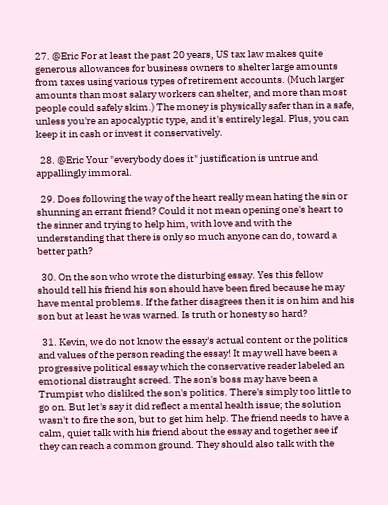27. @Eric For at least the past 20 years, US tax law makes quite generous allowances for business owners to shelter large amounts from taxes using various types of retirement accounts. (Much larger amounts than most salary workers can shelter, and more than most people could safely skim.) The money is physically safer than in a safe, unless you're an apocalyptic type, and it's entirely legal. Plus, you can keep it in cash or invest it conservatively.

  28. @Eric Your "everybody does it" justification is untrue and appallingly immoral.

  29. Does following the way of the heart really mean hating the sin or shunning an errant friend? Could it not mean opening one's heart to the sinner and trying to help him, with love and with the understanding that there is only so much anyone can do, toward a better path?

  30. On the son who wrote the disturbing essay. Yes this fellow should tell his friend his son should have been fired because he may have mental problems. If the father disagrees then it is on him and his son but at least he was warned. Is truth or honesty so hard?

  31. Kevin, we do not know the essay's actual content or the politics and values of the person reading the essay! It may well have been a progressive political essay which the conservative reader labeled an emotional distraught screed. The son's boss may have been a Trumpist who disliked the son's politics. There's simply too little to go on. But let's say it did reflect a mental health issue; the solution wasn't to fire the son, but to get him help. The friend needs to have a calm, quiet talk with his friend about the essay and together see if they can reach a common ground. They should also talk with the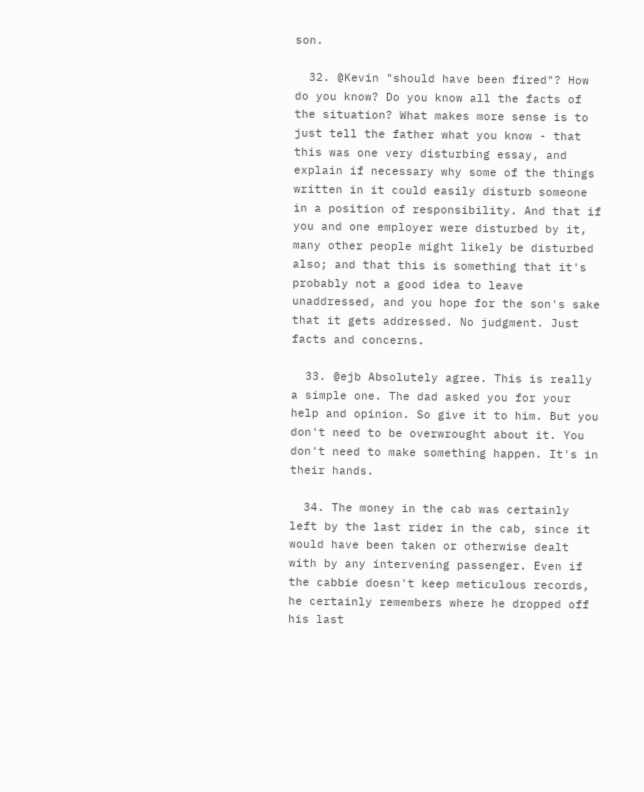son.

  32. @Kevin "should have been fired"? How do you know? Do you know all the facts of the situation? What makes more sense is to just tell the father what you know - that this was one very disturbing essay, and explain if necessary why some of the things written in it could easily disturb someone in a position of responsibility. And that if you and one employer were disturbed by it, many other people might likely be disturbed also; and that this is something that it's probably not a good idea to leave unaddressed, and you hope for the son's sake that it gets addressed. No judgment. Just facts and concerns.

  33. @ejb Absolutely agree. This is really a simple one. The dad asked you for your help and opinion. So give it to him. But you don't need to be overwrought about it. You don't need to make something happen. It's in their hands.

  34. The money in the cab was certainly left by the last rider in the cab, since it would have been taken or otherwise dealt with by any intervening passenger. Even if the cabbie doesn't keep meticulous records, he certainly remembers where he dropped off his last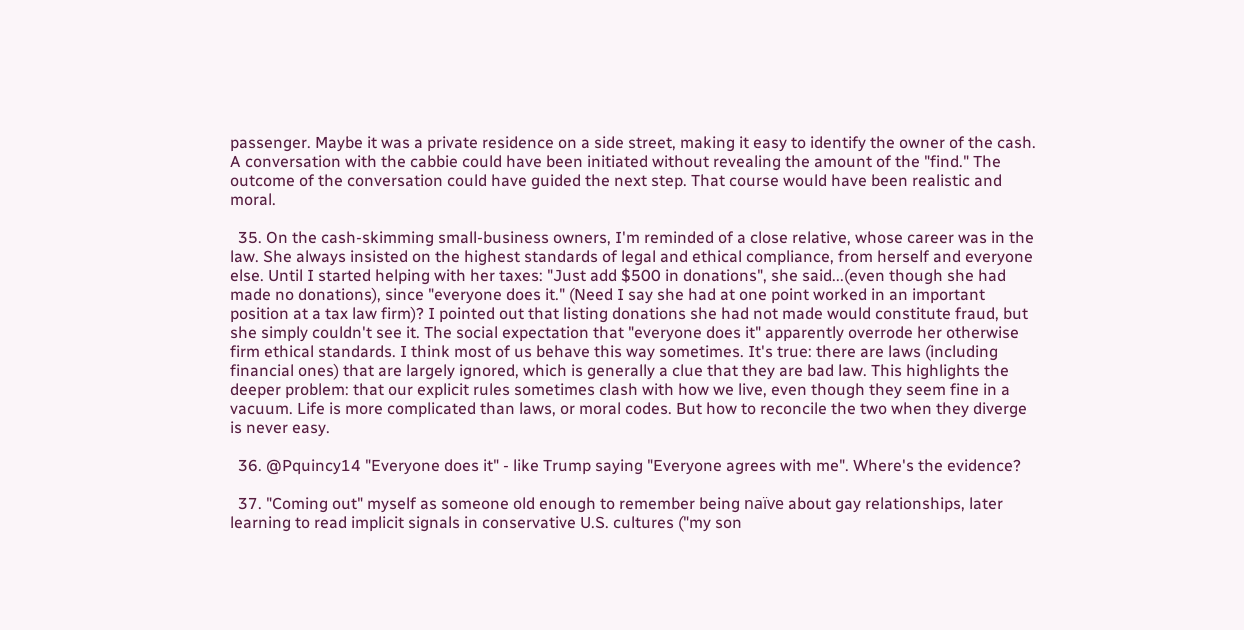passenger. Maybe it was a private residence on a side street, making it easy to identify the owner of the cash. A conversation with the cabbie could have been initiated without revealing the amount of the "find." The outcome of the conversation could have guided the next step. That course would have been realistic and moral.

  35. On the cash-skimming small-business owners, I'm reminded of a close relative, whose career was in the law. She always insisted on the highest standards of legal and ethical compliance, from herself and everyone else. Until I started helping with her taxes: "Just add $500 in donations", she said...(even though she had made no donations), since "everyone does it." (Need I say she had at one point worked in an important position at a tax law firm)? I pointed out that listing donations she had not made would constitute fraud, but she simply couldn't see it. The social expectation that "everyone does it" apparently overrode her otherwise firm ethical standards. I think most of us behave this way sometimes. It's true: there are laws (including financial ones) that are largely ignored, which is generally a clue that they are bad law. This highlights the deeper problem: that our explicit rules sometimes clash with how we live, even though they seem fine in a vacuum. Life is more complicated than laws, or moral codes. But how to reconcile the two when they diverge is never easy.

  36. @Pquincy14 "Everyone does it" - like Trump saying "Everyone agrees with me". Where's the evidence?

  37. "Coming out" myself as someone old enough to remember being naïve about gay relationships, later learning to read implicit signals in conservative U.S. cultures ("my son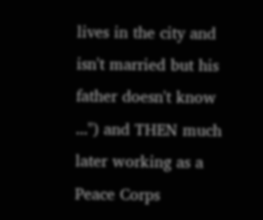lives in the city and isn't married but his father doesn't know ...") and THEN much later working as a Peace Corps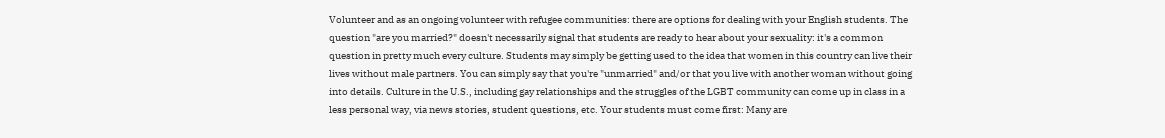Volunteer and as an ongoing volunteer with refugee communities: there are options for dealing with your English students. The question "are you married?" doesn't necessarily signal that students are ready to hear about your sexuality: it's a common question in pretty much every culture. Students may simply be getting used to the idea that women in this country can live their lives without male partners. You can simply say that you're "unmarried" and/or that you live with another woman without going into details. Culture in the U.S., including gay relationships and the struggles of the LGBT community can come up in class in a less personal way, via news stories, student questions, etc. Your students must come first: Many are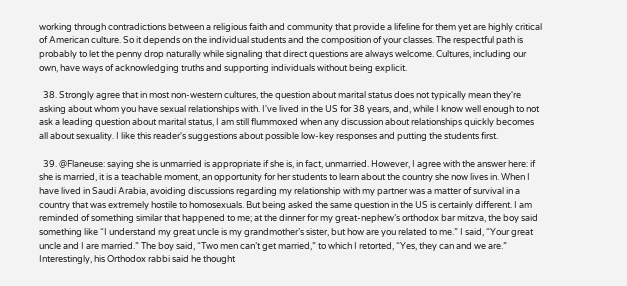working through contradictions between a religious faith and community that provide a lifeline for them yet are highly critical of American culture. So it depends on the individual students and the composition of your classes. The respectful path is probably to let the penny drop naturally while signaling that direct questions are always welcome. Cultures, including our own, have ways of acknowledging truths and supporting individuals without being explicit.

  38. Strongly agree that in most non-western cultures, the question about marital status does not typically mean they're asking about whom you have sexual relationships with. I've lived in the US for 38 years, and, while I know well enough to not ask a leading question about marital status, I am still flummoxed when any discussion about relationships quickly becomes all about sexuality. I like this reader's suggestions about possible low-key responses and putting the students first.

  39. @Flaneuse: saying she is unmarried is appropriate if she is, in fact, unmarried. However, I agree with the answer here: if she is married, it is a teachable moment, an opportunity for her students to learn about the country she now lives in. When I have lived in Saudi Arabia, avoiding discussions regarding my relationship with my partner was a matter of survival in a country that was extremely hostile to homosexuals. But being asked the same question in the US is certainly different. I am reminded of something similar that happened to me; at the dinner for my great-nephew’s orthodox bar mitzva, the boy said something like “I understand my great uncle is my grandmother’s sister, but how are you related to me.” I said, “Your great uncle and I are married.” The boy said, “Two men can’t get married,” to which I retorted, “Yes, they can and we are.” Interestingly, his Orthodox rabbi said he thought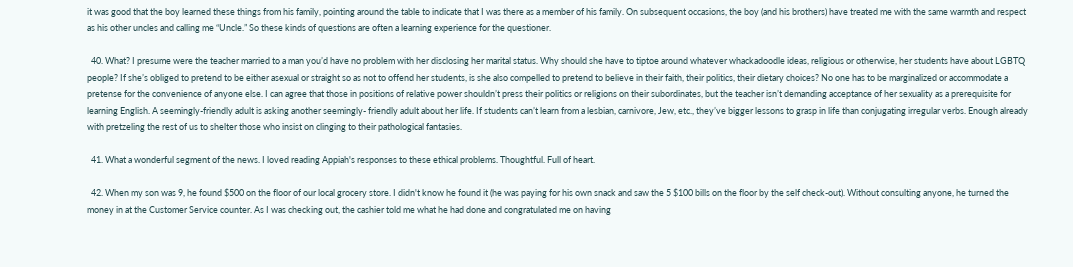it was good that the boy learned these things from his family, pointing around the table to indicate that I was there as a member of his family. On subsequent occasions, the boy (and his brothers) have treated me with the same warmth and respect as his other uncles and calling me “Uncle.” So these kinds of questions are often a learning experience for the questioner.

  40. What? I presume were the teacher married to a man you’d have no problem with her disclosing her marital status. Why should she have to tiptoe around whatever whackadoodle ideas, religious or otherwise, her students have about LGBTQ people? If she’s obliged to pretend to be either asexual or straight so as not to offend her students, is she also compelled to pretend to believe in their faith, their politics, their dietary choices? No one has to be marginalized or accommodate a pretense for the convenience of anyone else. I can agree that those in positions of relative power shouldn’t press their politics or religions on their subordinates, but the teacher isn’t demanding acceptance of her sexuality as a prerequisite for learning English. A seemingly-friendly adult is asking another seemingly- friendly adult about her life. If students can’t learn from a lesbian, carnivore, Jew, etc., they’ve bigger lessons to grasp in life than conjugating irregular verbs. Enough already with pretzeling the rest of us to shelter those who insist on clinging to their pathological fantasies.

  41. What a wonderful segment of the news. I loved reading Appiah's responses to these ethical problems. Thoughtful. Full of heart.

  42. When my son was 9, he found $500 on the floor of our local grocery store. I didn't know he found it (he was paying for his own snack and saw the 5 $100 bills on the floor by the self check-out). Without consulting anyone, he turned the money in at the Customer Service counter. As I was checking out, the cashier told me what he had done and congratulated me on having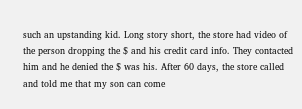such an upstanding kid. Long story short, the store had video of the person dropping the $ and his credit card info. They contacted him and he denied the $ was his. After 60 days, the store called and told me that my son can come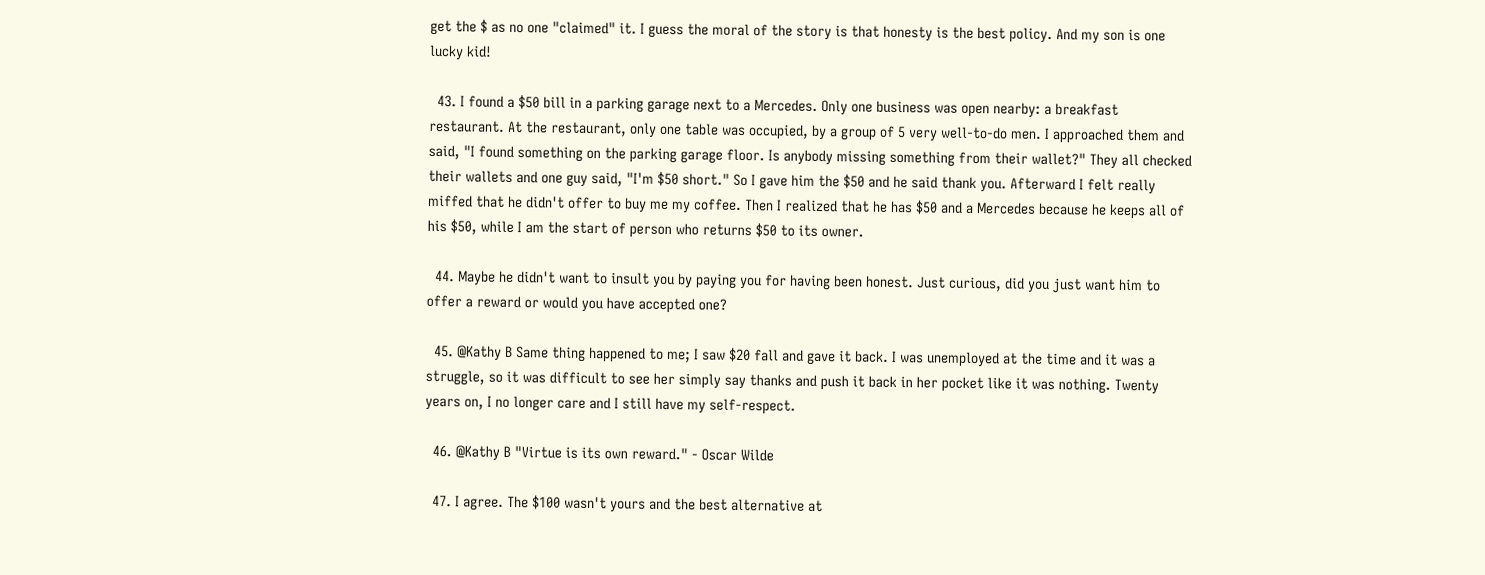get the $ as no one "claimed" it. I guess the moral of the story is that honesty is the best policy. And my son is one lucky kid!

  43. I found a $50 bill in a parking garage next to a Mercedes. Only one business was open nearby: a breakfast restaurant. At the restaurant, only one table was occupied, by a group of 5 very well-to-do men. I approached them and said, "I found something on the parking garage floor. Is anybody missing something from their wallet?" They all checked their wallets and one guy said, "I'm $50 short." So I gave him the $50 and he said thank you. Afterward I felt really miffed that he didn't offer to buy me my coffee. Then I realized that he has $50 and a Mercedes because he keeps all of his $50, while I am the start of person who returns $50 to its owner.

  44. Maybe he didn't want to insult you by paying you for having been honest. Just curious, did you just want him to offer a reward or would you have accepted one?

  45. @Kathy B Same thing happened to me; I saw $20 fall and gave it back. I was unemployed at the time and it was a struggle, so it was difficult to see her simply say thanks and push it back in her pocket like it was nothing. Twenty years on, I no longer care and I still have my self-respect.

  46. @Kathy B "Virtue is its own reward." - Oscar Wilde

  47. I agree. The $100 wasn't yours and the best alternative at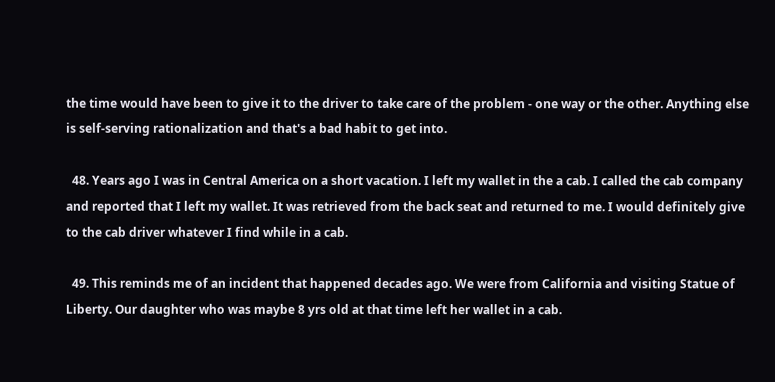the time would have been to give it to the driver to take care of the problem - one way or the other. Anything else is self-serving rationalization and that's a bad habit to get into.

  48. Years ago I was in Central America on a short vacation. I left my wallet in the a cab. I called the cab company and reported that I left my wallet. It was retrieved from the back seat and returned to me. I would definitely give to the cab driver whatever I find while in a cab.

  49. This reminds me of an incident that happened decades ago. We were from California and visiting Statue of Liberty. Our daughter who was maybe 8 yrs old at that time left her wallet in a cab.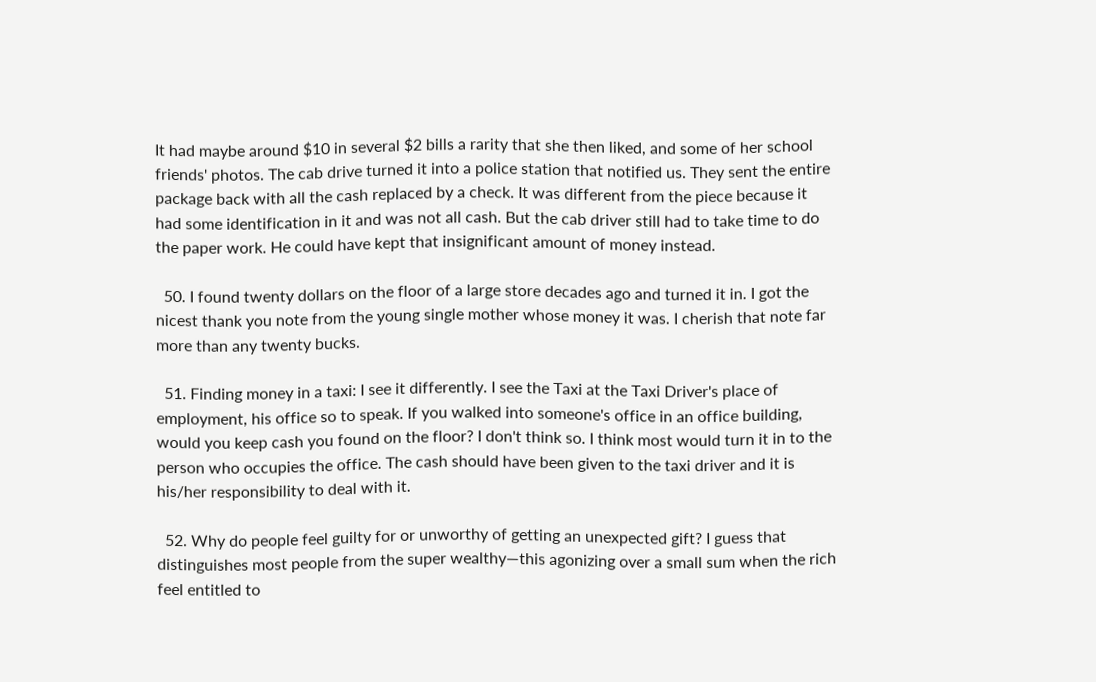It had maybe around $10 in several $2 bills a rarity that she then liked, and some of her school friends' photos. The cab drive turned it into a police station that notified us. They sent the entire package back with all the cash replaced by a check. It was different from the piece because it had some identification in it and was not all cash. But the cab driver still had to take time to do the paper work. He could have kept that insignificant amount of money instead.

  50. I found twenty dollars on the floor of a large store decades ago and turned it in. I got the nicest thank you note from the young single mother whose money it was. I cherish that note far more than any twenty bucks.

  51. Finding money in a taxi: I see it differently. I see the Taxi at the Taxi Driver's place of employment, his office so to speak. If you walked into someone's office in an office building, would you keep cash you found on the floor? I don't think so. I think most would turn it in to the person who occupies the office. The cash should have been given to the taxi driver and it is his/her responsibility to deal with it.

  52. Why do people feel guilty for or unworthy of getting an unexpected gift? I guess that distinguishes most people from the super wealthy—this agonizing over a small sum when the rich feel entitled to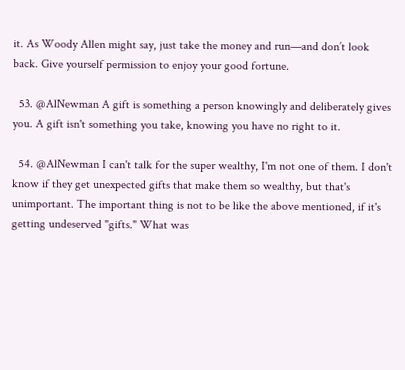it. As Woody Allen might say, just take the money and run—and don’t look back. Give yourself permission to enjoy your good fortune.

  53. @AlNewman A gift is something a person knowingly and deliberately gives you. A gift isn't something you take, knowing you have no right to it.

  54. @AlNewman I can't talk for the super wealthy, I'm not one of them. I don't know if they get unexpected gifts that make them so wealthy, but that's unimportant. The important thing is not to be like the above mentioned, if it's getting undeserved "gifts." What was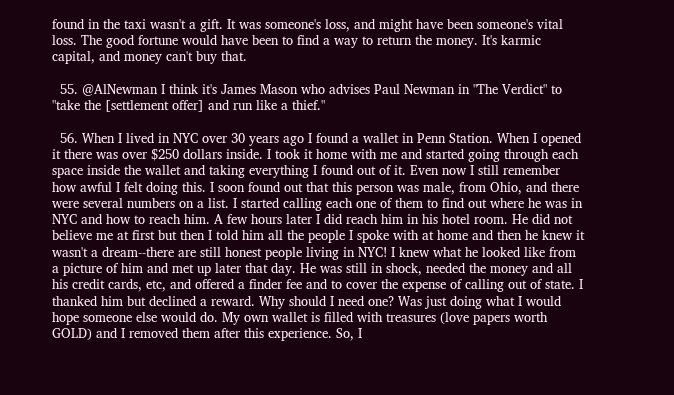found in the taxi wasn't a gift. It was someone's loss, and might have been someone's vital loss. The good fortune would have been to find a way to return the money. It's karmic capital, and money can't buy that.

  55. @AlNewman I think it's James Mason who advises Paul Newman in "The Verdict" to "take the [settlement offer] and run like a thief."

  56. When I lived in NYC over 30 years ago I found a wallet in Penn Station. When I opened it there was over $250 dollars inside. I took it home with me and started going through each space inside the wallet and taking everything I found out of it. Even now I still remember how awful I felt doing this. I soon found out that this person was male, from Ohio, and there were several numbers on a list. I started calling each one of them to find out where he was in NYC and how to reach him. A few hours later I did reach him in his hotel room. He did not believe me at first but then I told him all the people I spoke with at home and then he knew it wasn't a dream--there are still honest people living in NYC! I knew what he looked like from a picture of him and met up later that day. He was still in shock, needed the money and all his credit cards, etc, and offered a finder fee and to cover the expense of calling out of state. I thanked him but declined a reward. Why should I need one? Was just doing what I would hope someone else would do. My own wallet is filled with treasures (love papers worth GOLD) and I removed them after this experience. So, I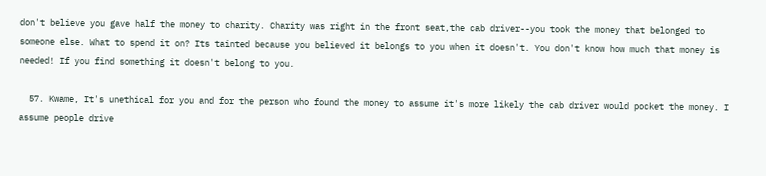don't believe you gave half the money to charity. Charity was right in the front seat,the cab driver--you took the money that belonged to someone else. What to spend it on? Its tainted because you believed it belongs to you when it doesn't. You don't know how much that money is needed! If you find something it doesn't belong to you.

  57. Kwame, It's unethical for you and for the person who found the money to assume it's more likely the cab driver would pocket the money. I assume people drive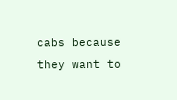cabs because they want to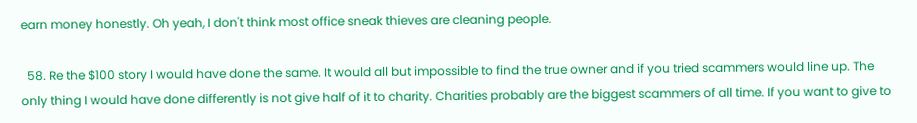earn money honestly. Oh yeah, I don't think most office sneak thieves are cleaning people.

  58. Re the $100 story I would have done the same. It would all but impossible to find the true owner and if you tried scammers would line up. The only thing I would have done differently is not give half of it to charity. Charities probably are the biggest scammers of all time. If you want to give to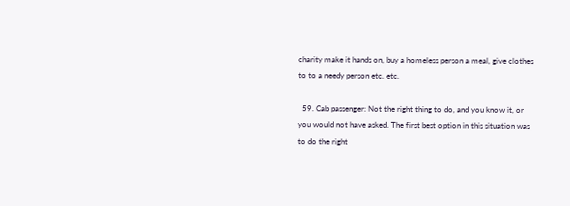charity make it hands on, buy a homeless person a meal, give clothes to to a needy person etc. etc.

  59. Cab passenger: Not the right thing to do, and you know it, or you would not have asked. The first best option in this situation was to do the right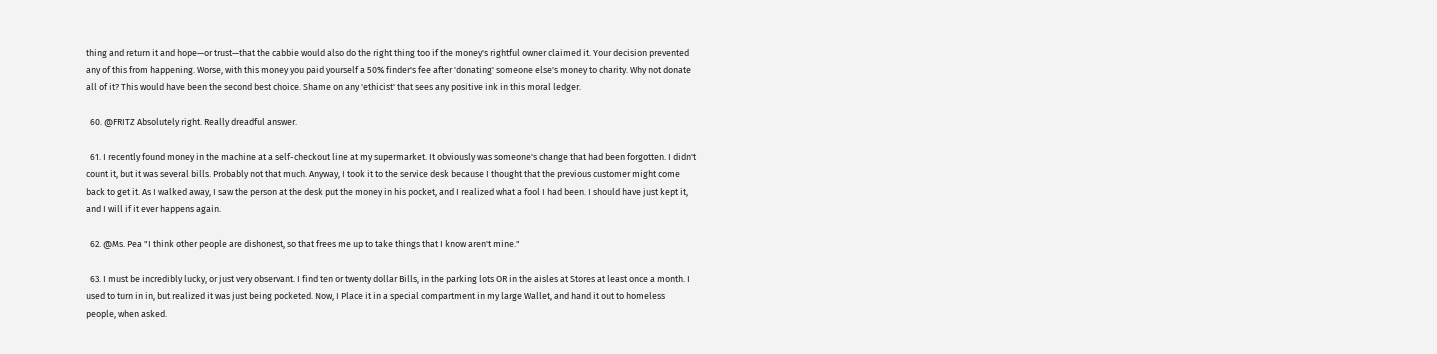thing and return it and hope—or trust—that the cabbie would also do the right thing too if the money's rightful owner claimed it. Your decision prevented any of this from happening. Worse, with this money you paid yourself a 50% finder's fee after 'donating' someone else's money to charity. Why not donate all of it? This would have been the second best choice. Shame on any 'ethicist' that sees any positive ink in this moral ledger.

  60. @FRITZ Absolutely right. Really dreadful answer.

  61. I recently found money in the machine at a self-checkout line at my supermarket. It obviously was someone's change that had been forgotten. I didn't count it, but it was several bills. Probably not that much. Anyway, I took it to the service desk because I thought that the previous customer might come back to get it. As I walked away, I saw the person at the desk put the money in his pocket, and I realized what a fool I had been. I should have just kept it, and I will if it ever happens again.

  62. @Ms. Pea "I think other people are dishonest, so that frees me up to take things that I know aren't mine."

  63. I must be incredibly lucky, or just very observant. I find ten or twenty dollar Bills, in the parking lots OR in the aisles at Stores at least once a month. I used to turn in in, but realized it was just being pocketed. Now, I Place it in a special compartment in my large Wallet, and hand it out to homeless people, when asked.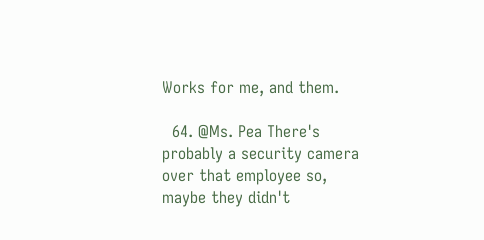Works for me, and them.

  64. @Ms. Pea There's probably a security camera over that employee so, maybe they didn't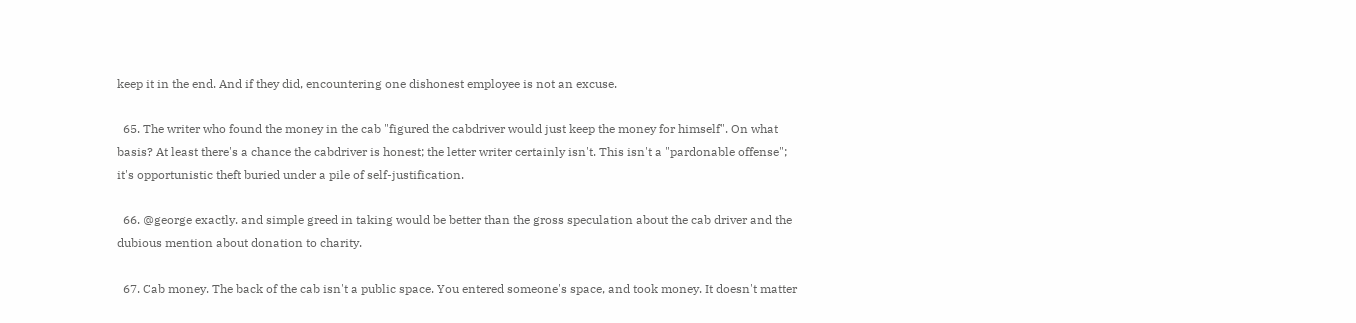keep it in the end. And if they did, encountering one dishonest employee is not an excuse.

  65. The writer who found the money in the cab "figured the cabdriver would just keep the money for himself". On what basis? At least there's a chance the cabdriver is honest; the letter writer certainly isn't. This isn't a "pardonable offense"; it's opportunistic theft buried under a pile of self-justification.

  66. @george exactly. and simple greed in taking would be better than the gross speculation about the cab driver and the dubious mention about donation to charity.

  67. Cab money. The back of the cab isn't a public space. You entered someone's space, and took money. It doesn't matter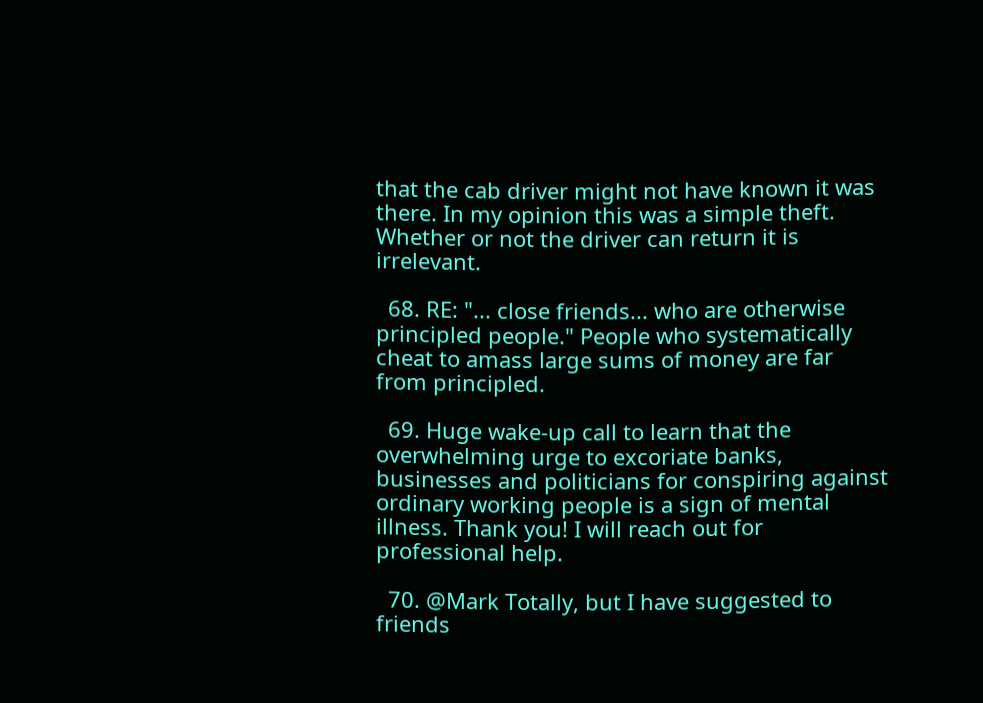that the cab driver might not have known it was there. In my opinion this was a simple theft. Whether or not the driver can return it is irrelevant.

  68. RE: "... close friends... who are otherwise principled people." People who systematically cheat to amass large sums of money are far from principled.

  69. Huge wake-up call to learn that the overwhelming urge to excoriate banks, businesses and politicians for conspiring against ordinary working people is a sign of mental illness. Thank you! I will reach out for professional help.

  70. @Mark Totally, but I have suggested to friends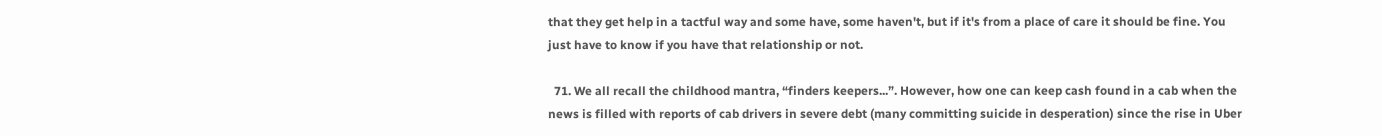that they get help in a tactful way and some have, some haven't, but if it's from a place of care it should be fine. You just have to know if you have that relationship or not.

  71. We all recall the childhood mantra, “finders keepers...”. However, how one can keep cash found in a cab when the news is filled with reports of cab drivers in severe debt (many committing suicide in desperation) since the rise in Uber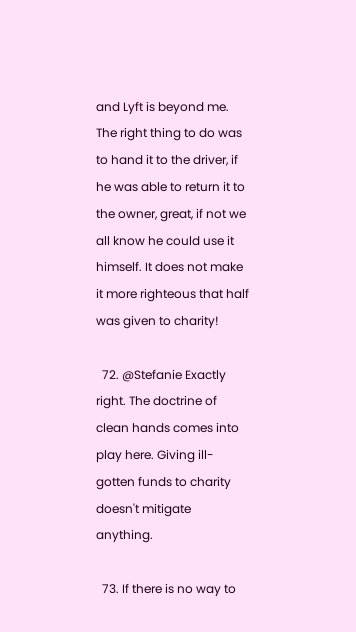and Lyft is beyond me. The right thing to do was to hand it to the driver, if he was able to return it to the owner, great, if not we all know he could use it himself. It does not make it more righteous that half was given to charity!

  72. @Stefanie Exactly right. The doctrine of clean hands comes into play here. Giving ill-gotten funds to charity doesn't mitigate anything.

  73. If there is no way to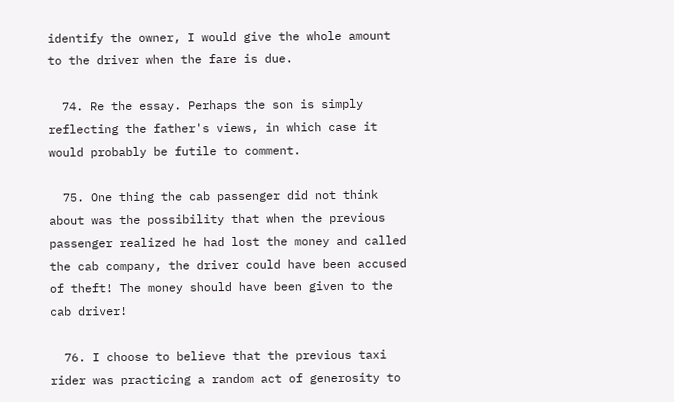identify the owner, I would give the whole amount to the driver when the fare is due.

  74. Re the essay. Perhaps the son is simply reflecting the father's views, in which case it would probably be futile to comment.

  75. One thing the cab passenger did not think about was the possibility that when the previous passenger realized he had lost the money and called the cab company, the driver could have been accused of theft! The money should have been given to the cab driver!

  76. I choose to believe that the previous taxi rider was practicing a random act of generosity to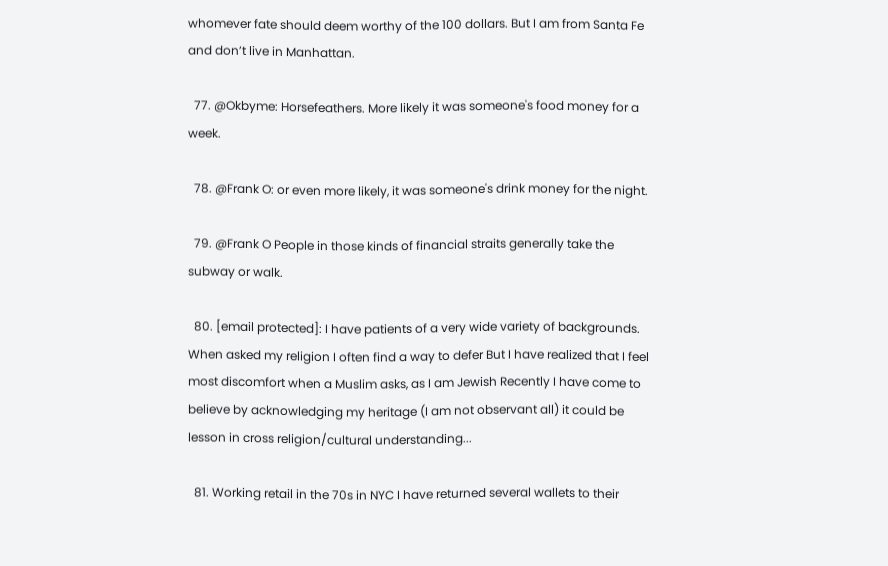whomever fate should deem worthy of the 100 dollars. But I am from Santa Fe and don’t live in Manhattan.

  77. @Okbyme: Horsefeathers. More likely it was someone's food money for a week.

  78. @Frank O: or even more likely, it was someone's drink money for the night.

  79. @Frank O People in those kinds of financial straits generally take the subway or walk.

  80. [email protected]: I have patients of a very wide variety of backgrounds. When asked my religion I often find a way to defer But I have realized that I feel most discomfort when a Muslim asks, as I am Jewish Recently I have come to believe by acknowledging my heritage (I am not observant all) it could be lesson in cross religion/cultural understanding...

  81. Working retail in the 70s in NYC I have returned several wallets to their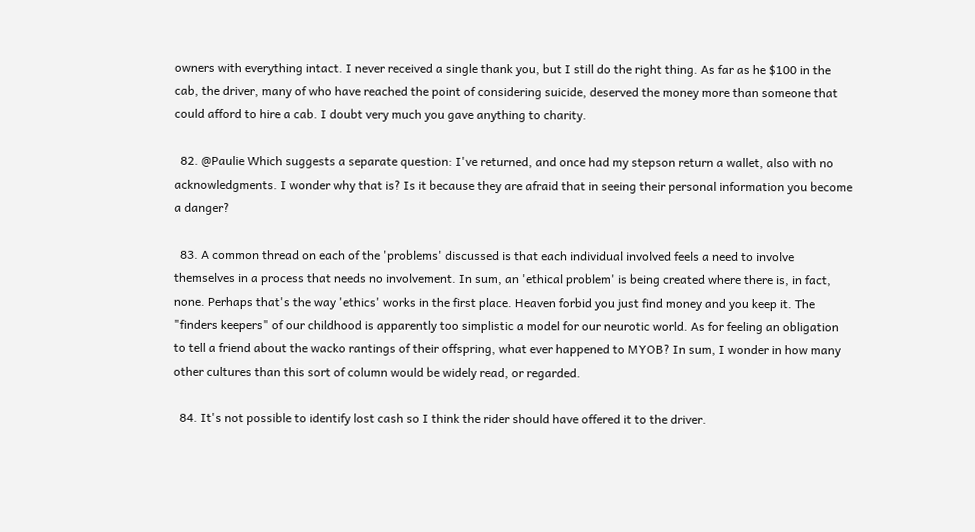owners with everything intact. I never received a single thank you, but I still do the right thing. As far as he $100 in the cab, the driver, many of who have reached the point of considering suicide, deserved the money more than someone that could afford to hire a cab. I doubt very much you gave anything to charity.

  82. @Paulie Which suggests a separate question: I've returned, and once had my stepson return a wallet, also with no acknowledgments. I wonder why that is? Is it because they are afraid that in seeing their personal information you become a danger?

  83. A common thread on each of the 'problems' discussed is that each individual involved feels a need to involve themselves in a process that needs no involvement. In sum, an 'ethical problem' is being created where there is, in fact, none. Perhaps that's the way 'ethics' works in the first place. Heaven forbid you just find money and you keep it. The "finders keepers" of our childhood is apparently too simplistic a model for our neurotic world. As for feeling an obligation to tell a friend about the wacko rantings of their offspring, what ever happened to MYOB? In sum, I wonder in how many other cultures than this sort of column would be widely read, or regarded.

  84. It's not possible to identify lost cash so I think the rider should have offered it to the driver.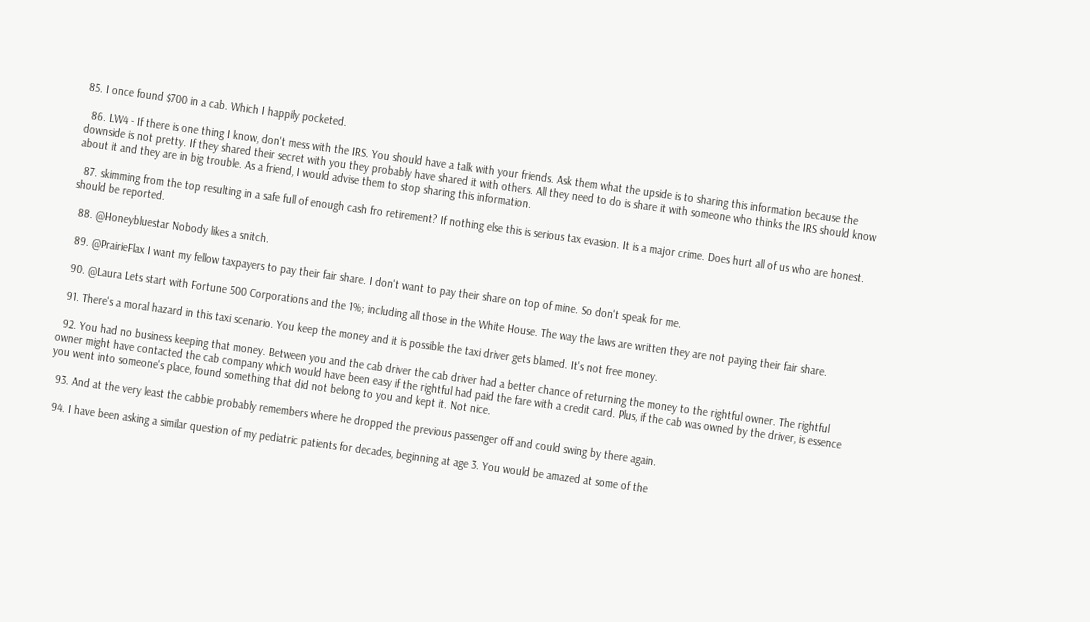85. I once found $700 in a cab. Which I happily pocketed.

  86. LW4 - If there is one thing I know, don't mess with the IRS. You should have a talk with your friends. Ask them what the upside is to sharing this information because the downside is not pretty. If they shared their secret with you they probably have shared it with others. All they need to do is share it with someone who thinks the IRS should know about it and they are in big trouble. As a friend, I would advise them to stop sharing this information.

  87. skimming from the top resulting in a safe full of enough cash fro retirement? If nothing else this is serious tax evasion. It is a major crime. Does hurt all of us who are honest. should be reported.

  88. @Honeybluestar Nobody likes a snitch.

  89. @PrairieFlax I want my fellow taxpayers to pay their fair share. I don't want to pay their share on top of mine. So don't speak for me.

  90. @Laura Lets start with Fortune 500 Corporations and the 1%; including all those in the White House. The way the laws are written they are not paying their fair share.

  91. There's a moral hazard in this taxi scenario. You keep the money and it is possible the taxi driver gets blamed. It's not free money.

  92. You had no business keeping that money. Between you and the cab driver the cab driver had a better chance of returning the money to the rightful owner. The rightful owner might have contacted the cab company which would have been easy if the rightful had paid the fare with a credit card. Plus, if the cab was owned by the driver, is essence you went into someone's place, found something that did not belong to you and kept it. Not nice.

  93. And at the very least the cabbie probably remembers where he dropped the previous passenger off and could swing by there again.

  94. I have been asking a similar question of my pediatric patients for decades, beginning at age 3. You would be amazed at some of the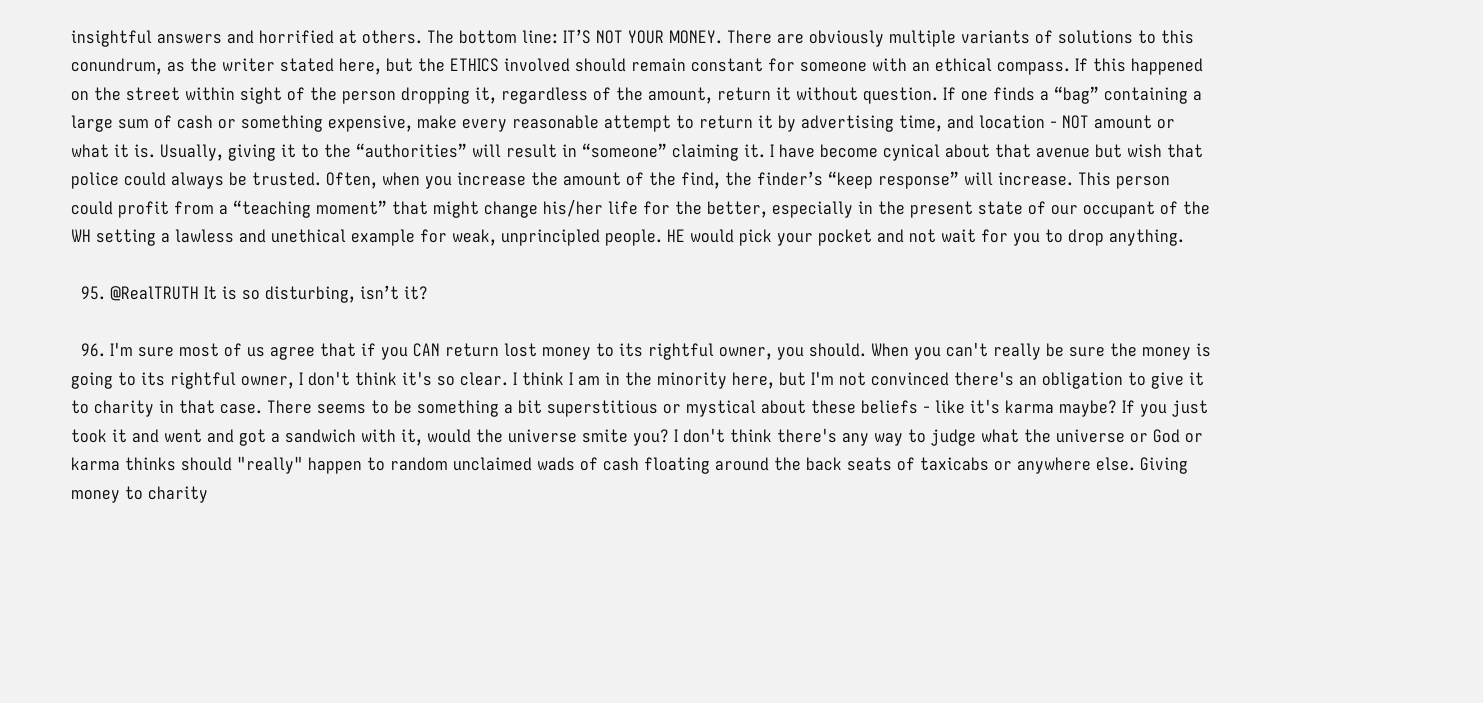insightful answers and horrified at others. The bottom line: IT’S NOT YOUR MONEY. There are obviously multiple variants of solutions to this conundrum, as the writer stated here, but the ETHICS involved should remain constant for someone with an ethical compass. If this happened on the street within sight of the person dropping it, regardless of the amount, return it without question. If one finds a “bag” containing a large sum of cash or something expensive, make every reasonable attempt to return it by advertising time, and location - NOT amount or what it is. Usually, giving it to the “authorities” will result in “someone” claiming it. I have become cynical about that avenue but wish that police could always be trusted. Often, when you increase the amount of the find, the finder’s “keep response” will increase. This person could profit from a “teaching moment” that might change his/her life for the better, especially in the present state of our occupant of the WH setting a lawless and unethical example for weak, unprincipled people. HE would pick your pocket and not wait for you to drop anything.

  95. @RealTRUTH It is so disturbing, isn’t it?

  96. I'm sure most of us agree that if you CAN return lost money to its rightful owner, you should. When you can't really be sure the money is going to its rightful owner, I don't think it's so clear. I think I am in the minority here, but I'm not convinced there's an obligation to give it to charity in that case. There seems to be something a bit superstitious or mystical about these beliefs - like it's karma maybe? If you just took it and went and got a sandwich with it, would the universe smite you? I don't think there's any way to judge what the universe or God or karma thinks should "really" happen to random unclaimed wads of cash floating around the back seats of taxicabs or anywhere else. Giving money to charity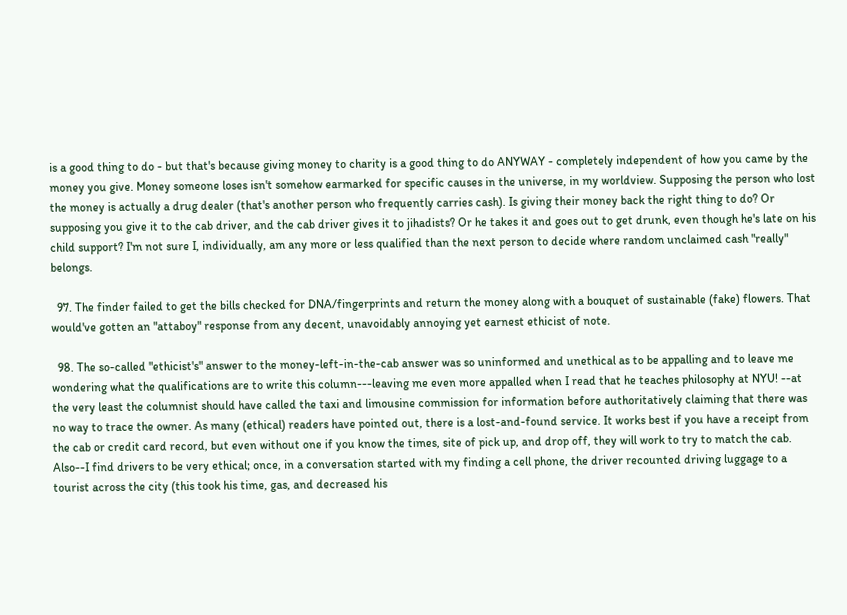is a good thing to do - but that's because giving money to charity is a good thing to do ANYWAY - completely independent of how you came by the money you give. Money someone loses isn't somehow earmarked for specific causes in the universe, in my worldview. Supposing the person who lost the money is actually a drug dealer (that's another person who frequently carries cash). Is giving their money back the right thing to do? Or supposing you give it to the cab driver, and the cab driver gives it to jihadists? Or he takes it and goes out to get drunk, even though he's late on his child support? I'm not sure I, individually, am any more or less qualified than the next person to decide where random unclaimed cash "really" belongs.

  97. The finder failed to get the bills checked for DNA/fingerprints and return the money along with a bouquet of sustainable (fake) flowers. That would've gotten an "attaboy" response from any decent, unavoidably annoying yet earnest ethicist of note.

  98. The so-called "ethicist's" answer to the money-left-in-the-cab answer was so uninformed and unethical as to be appalling and to leave me wondering what the qualifications are to write this column---leaving me even more appalled when I read that he teaches philosophy at NYU! --at the very least the columnist should have called the taxi and limousine commission for information before authoritatively claiming that there was no way to trace the owner. As many (ethical) readers have pointed out, there is a lost-and-found service. It works best if you have a receipt from the cab or credit card record, but even without one if you know the times, site of pick up, and drop off, they will work to try to match the cab. Also--I find drivers to be very ethical; once, in a conversation started with my finding a cell phone, the driver recounted driving luggage to a tourist across the city (this took his time, gas, and decreased his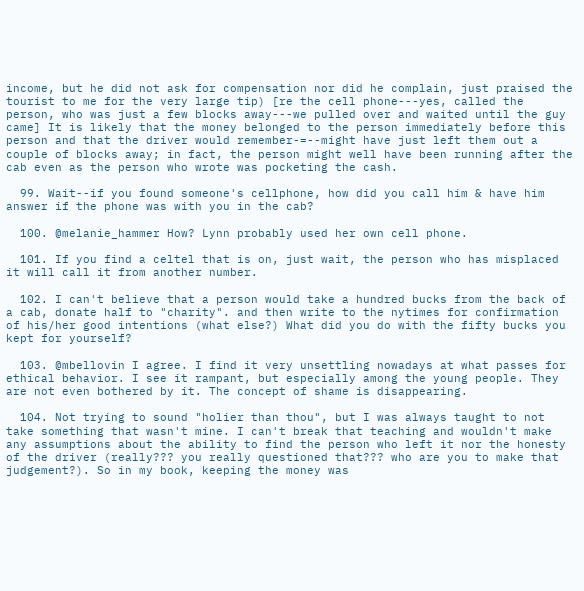income, but he did not ask for compensation nor did he complain, just praised the tourist to me for the very large tip) [re the cell phone---yes, called the person, who was just a few blocks away---we pulled over and waited until the guy came] It is likely that the money belonged to the person immediately before this person and that the driver would remember-=--might have just left them out a couple of blocks away; in fact, the person might well have been running after the cab even as the person who wrote was pocketing the cash.

  99. Wait--if you found someone's cellphone, how did you call him & have him answer if the phone was with you in the cab?

  100. @melanie_hammer How? Lynn probably used her own cell phone.

  101. If you find a celtel that is on, just wait, the person who has misplaced it will call it from another number.

  102. I can't believe that a person would take a hundred bucks from the back of a cab, donate half to "charity". and then write to the nytimes for confirmation of his/her good intentions (what else?) What did you do with the fifty bucks you kept for yourself?

  103. @mbellovin I agree. I find it very unsettling nowadays at what passes for ethical behavior. I see it rampant, but especially among the young people. They are not even bothered by it. The concept of shame is disappearing.

  104. Not trying to sound "holier than thou", but I was always taught to not take something that wasn't mine. I can't break that teaching and wouldn't make any assumptions about the ability to find the person who left it nor the honesty of the driver (really??? you really questioned that??? who are you to make that judgement?). So in my book, keeping the money was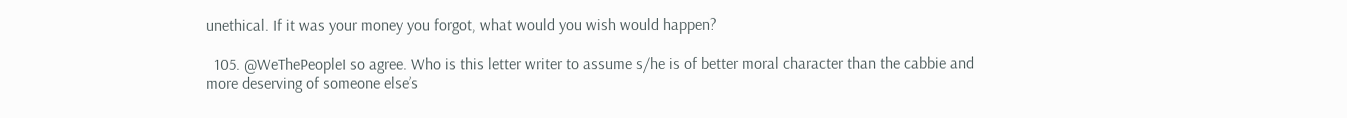unethical. If it was your money you forgot, what would you wish would happen?

  105. @WeThePeopleI so agree. Who is this letter writer to assume s/he is of better moral character than the cabbie and more deserving of someone else’s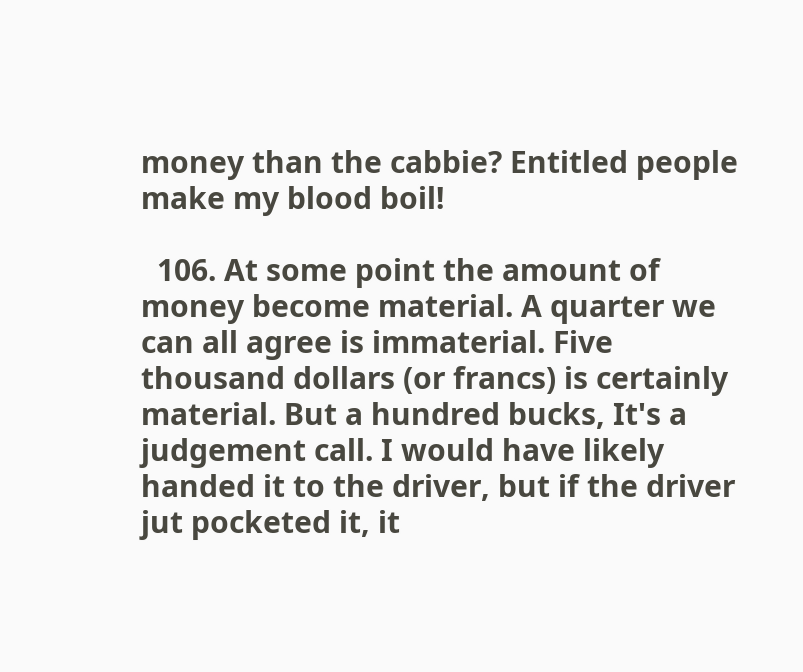money than the cabbie? Entitled people make my blood boil!

  106. At some point the amount of money become material. A quarter we can all agree is immaterial. Five thousand dollars (or francs) is certainly material. But a hundred bucks, It's a judgement call. I would have likely handed it to the driver, but if the driver jut pocketed it, it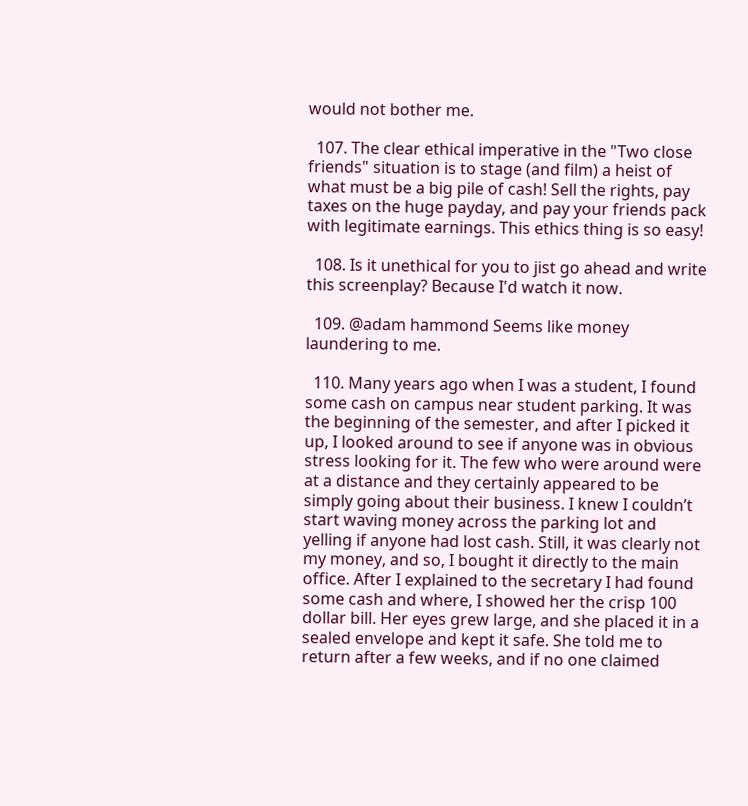would not bother me.

  107. The clear ethical imperative in the "Two close friends" situation is to stage (and film) a heist of what must be a big pile of cash! Sell the rights, pay taxes on the huge payday, and pay your friends pack with legitimate earnings. This ethics thing is so easy!

  108. Is it unethical for you to jist go ahead and write this screenplay? Because I'd watch it now.

  109. @adam hammond Seems like money laundering to me.

  110. Many years ago when I was a student, I found some cash on campus near student parking. It was the beginning of the semester, and after I picked it up, I looked around to see if anyone was in obvious stress looking for it. The few who were around were at a distance and they certainly appeared to be simply going about their business. I knew I couldn’t start waving money across the parking lot and yelling if anyone had lost cash. Still, it was clearly not my money, and so, I bought it directly to the main office. After I explained to the secretary I had found some cash and where, I showed her the crisp 100 dollar bill. Her eyes grew large, and she placed it in a sealed envelope and kept it safe. She told me to return after a few weeks, and if no one claimed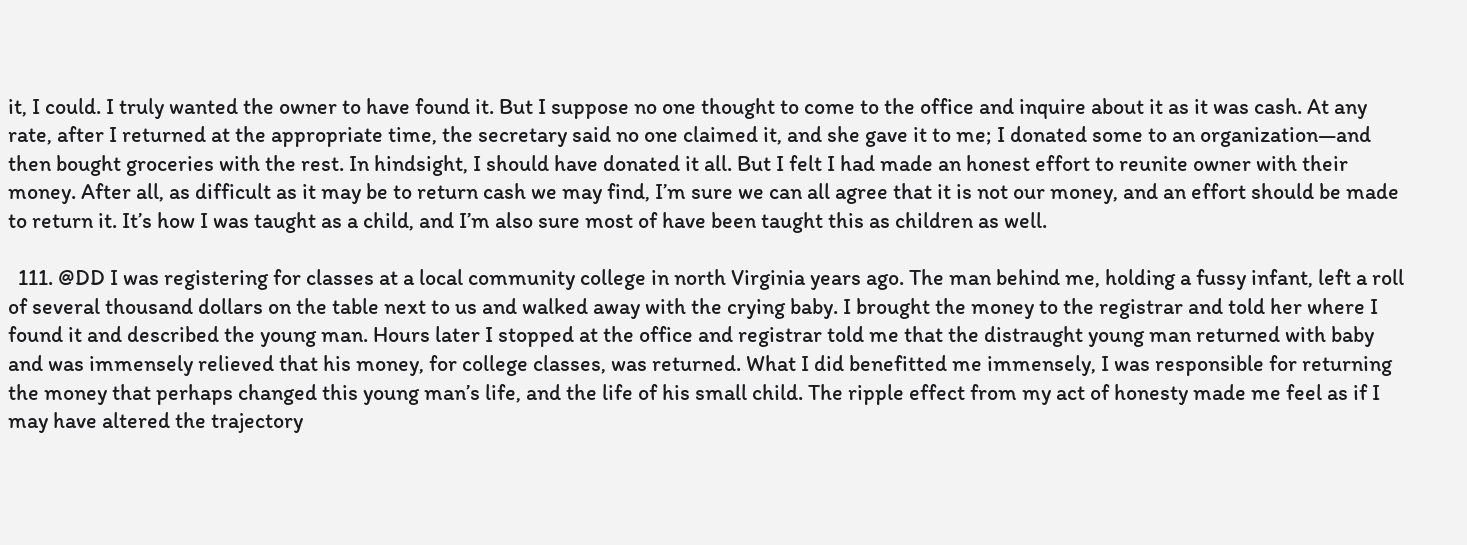it, I could. I truly wanted the owner to have found it. But I suppose no one thought to come to the office and inquire about it as it was cash. At any rate, after I returned at the appropriate time, the secretary said no one claimed it, and she gave it to me; I donated some to an organization—and then bought groceries with the rest. In hindsight, I should have donated it all. But I felt I had made an honest effort to reunite owner with their money. After all, as difficult as it may be to return cash we may find, I’m sure we can all agree that it is not our money, and an effort should be made to return it. It’s how I was taught as a child, and I’m also sure most of have been taught this as children as well.

  111. @DD I was registering for classes at a local community college in north Virginia years ago. The man behind me, holding a fussy infant, left a roll of several thousand dollars on the table next to us and walked away with the crying baby. I brought the money to the registrar and told her where I found it and described the young man. Hours later I stopped at the office and registrar told me that the distraught young man returned with baby and was immensely relieved that his money, for college classes, was returned. What I did benefitted me immensely, I was responsible for returning the money that perhaps changed this young man’s life, and the life of his small child. The ripple effect from my act of honesty made me feel as if I may have altered the trajectory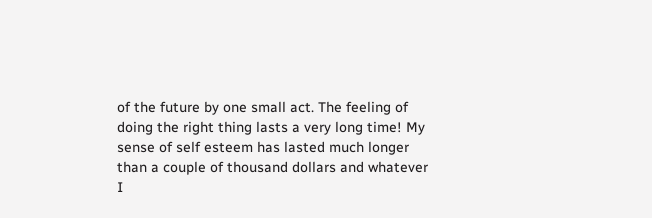of the future by one small act. The feeling of doing the right thing lasts a very long time! My sense of self esteem has lasted much longer than a couple of thousand dollars and whatever I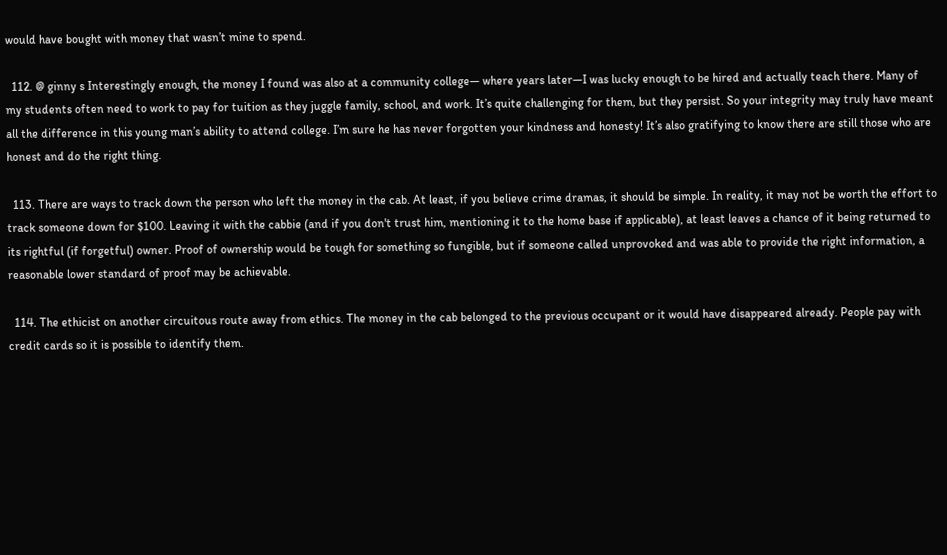would have bought with money that wasn’t mine to spend.

  112. @ ginny s Interestingly enough, the money I found was also at a community college— where years later—I was lucky enough to be hired and actually teach there. Many of my students often need to work to pay for tuition as they juggle family, school, and work. It’s quite challenging for them, but they persist. So your integrity may truly have meant all the difference in this young man’s ability to attend college. I’m sure he has never forgotten your kindness and honesty! It’s also gratifying to know there are still those who are honest and do the right thing.

  113. There are ways to track down the person who left the money in the cab. At least, if you believe crime dramas, it should be simple. In reality, it may not be worth the effort to track someone down for $100. Leaving it with the cabbie (and if you don't trust him, mentioning it to the home base if applicable), at least leaves a chance of it being returned to its rightful (if forgetful) owner. Proof of ownership would be tough for something so fungible, but if someone called unprovoked and was able to provide the right information, a reasonable lower standard of proof may be achievable.

  114. The ethicist on another circuitous route away from ethics. The money in the cab belonged to the previous occupant or it would have disappeared already. People pay with credit cards so it is possible to identify them.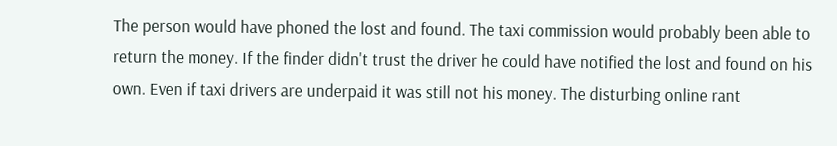The person would have phoned the lost and found. The taxi commission would probably been able to return the money. If the finder didn't trust the driver he could have notified the lost and found on his own. Even if taxi drivers are underpaid it was still not his money. The disturbing online rant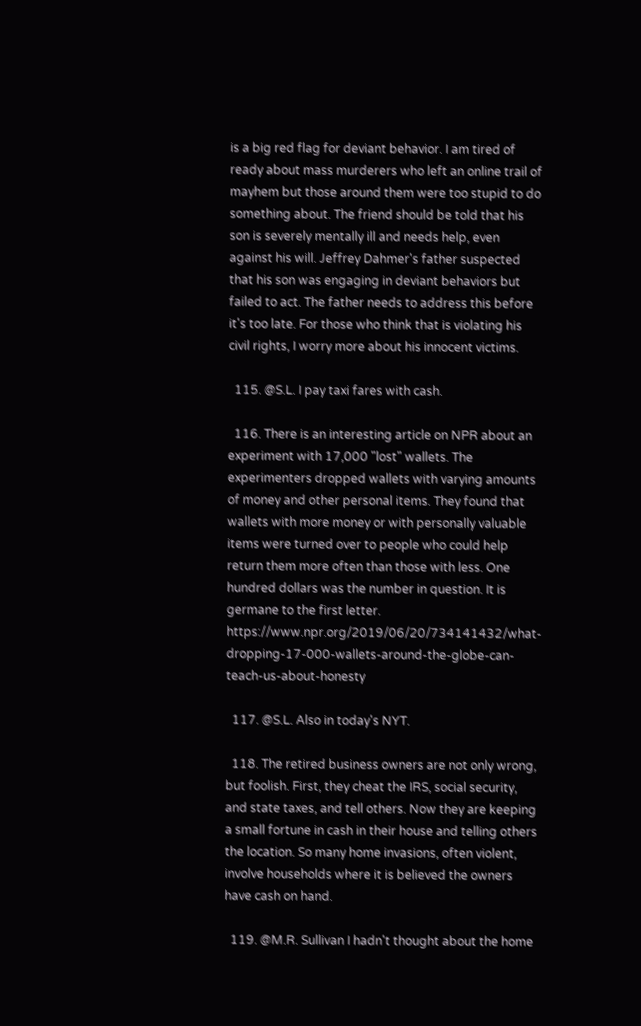is a big red flag for deviant behavior. I am tired of ready about mass murderers who left an online trail of mayhem but those around them were too stupid to do something about. The friend should be told that his son is severely mentally ill and needs help, even against his will. Jeffrey Dahmer's father suspected that his son was engaging in deviant behaviors but failed to act. The father needs to address this before it's too late. For those who think that is violating his civil rights, I worry more about his innocent victims.

  115. @S.L. I pay taxi fares with cash.

  116. There is an interesting article on NPR about an experiment with 17,000 "lost" wallets. The experimenters dropped wallets with varying amounts of money and other personal items. They found that wallets with more money or with personally valuable items were turned over to people who could help return them more often than those with less. One hundred dollars was the number in question. It is germane to the first letter. https://www.npr.org/2019/06/20/734141432/what-dropping-17-000-wallets-around-the-globe-can-teach-us-about-honesty

  117. @S.L. Also in today's NYT.

  118. The retired business owners are not only wrong, but foolish. First, they cheat the IRS, social security, and state taxes, and tell others. Now they are keeping a small fortune in cash in their house and telling others the location. So many home invasions, often violent, involve households where it is believed the owners have cash on hand.

  119. @M.R. Sullivan I hadn't thought about the home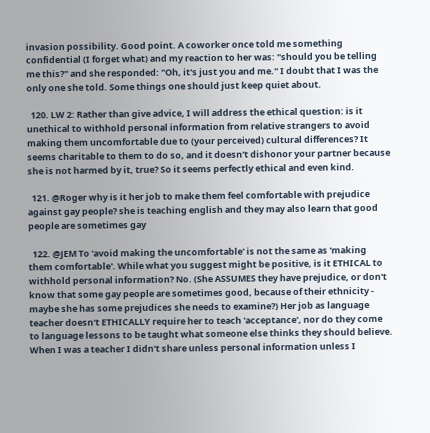invasion possibility. Good point. A coworker once told me something confidential (I forget what) and my reaction to her was: "should you be telling me this?" and she responded: "Oh, it's just you and me." I doubt that I was the only one she told. Some things one should just keep quiet about.

  120. LW 2: Rather than give advice, I will address the ethical question: is it unethical to withhold personal information from relative strangers to avoid making them uncomfortable due to (your perceived) cultural differences? It seems charitable to them to do so, and it doesn't dishonor your partner because she is not harmed by it, true? So it seems perfectly ethical and even kind.

  121. @Roger why is it her job to make them feel comfortable with prejudice against gay people? she is teaching english and they may also learn that good people are sometimes gay

  122. @JEM To 'avoid making the uncomfortable' is not the same as 'making them comfortable'. While what you suggest might be positive, is it ETHICAL to withhold personal information? No. (She ASSUMES they have prejudice, or don't know that some gay people are sometimes good, because of their ethnicity - maybe she has some prejudices she needs to examine?) Her job as language teacher doesn't ETHICALLY require her to teach 'acceptance', nor do they come to language lessons to be taught what someone else thinks they should believe. When I was a teacher I didn't share unless personal information unless I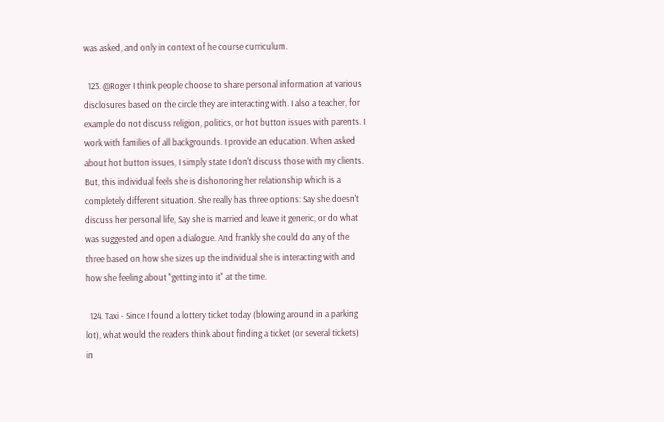was asked, and only in context of he course curriculum.

  123. @Roger I think people choose to share personal information at various disclosures based on the circle they are interacting with. I also a teacher, for example do not discuss religion, politics, or hot button issues with parents. I work with families of all backgrounds. I provide an education. When asked about hot button issues, I simply state I don't discuss those with my clients. But, this individual feels she is dishonoring her relationship which is a completely different situation. She really has three options: Say she doesn't discuss her personal life, Say she is married and leave it generic, or do what was suggested and open a dialogue. And frankly she could do any of the three based on how she sizes up the individual she is interacting with and how she feeling about "getting into it" at the time.

  124. Taxi - Since I found a lottery ticket today (blowing around in a parking lot), what would the readers think about finding a ticket (or several tickets) in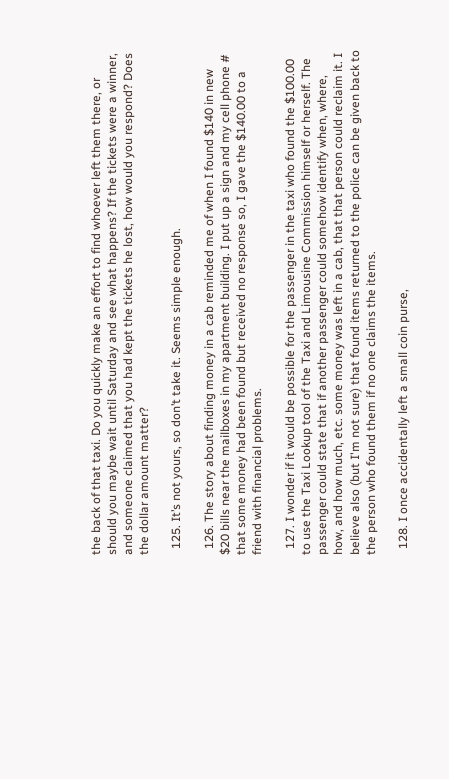the back of that taxi. Do you quickly make an effort to find whoever left them there, or should you maybe wait until Saturday and see what happens? If the tickets were a winner, and someone claimed that you had kept the tickets he lost, how would you respond? Does the dollar amount matter?

  125. It’s not yours, so don’t take it. Seems simple enough.

  126. The story about finding money in a cab reminded me of when I found $140 in new $20 bills near the mailboxes in my apartment building. I put up a sign and my cell phone # that some money had been found but received no response so, I gave the $140.00 to a friend with financial problems.

  127. I wonder if it would be possible for the passenger in the taxi who found the $100.00 to use the Taxi Lookup tool of the Taxi and Limousine Commission himself or herself. The passenger could state that if another passenger could somehow identify when, where, how, and how much, etc. some money was left in a cab, that that person could reclaim it. I believe also (but I'm not sure) that found items returned to the police can be given back to the person who found them if no one claims the items.

  128. I once accidentally left a small coin purse,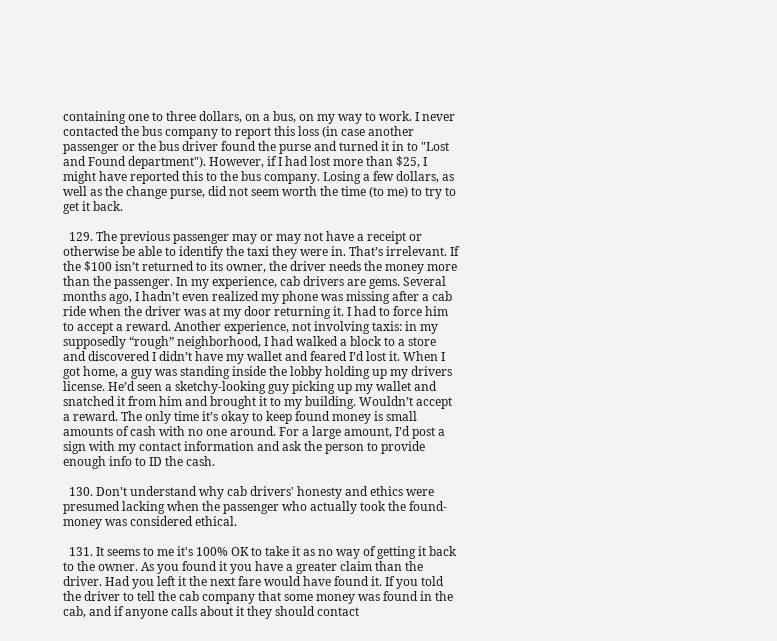containing one to three dollars, on a bus, on my way to work. I never contacted the bus company to report this loss (in case another passenger or the bus driver found the purse and turned it in to "Lost and Found department"). However, if I had lost more than $25, I might have reported this to the bus company. Losing a few dollars, as well as the change purse, did not seem worth the time (to me) to try to get it back.

  129. The previous passenger may or may not have a receipt or otherwise be able to identify the taxi they were in. That’s irrelevant. If the $100 isn’t returned to its owner, the driver needs the money more than the passenger. In my experience, cab drivers are gems. Several months ago, I hadn’t even realized my phone was missing after a cab ride when the driver was at my door returning it. I had to force him to accept a reward. Another experience, not involving taxis: in my supposedly “rough” neighborhood, I had walked a block to a store and discovered I didn’t have my wallet and feared I’d lost it. When I got home, a guy was standing inside the lobby holding up my drivers license. He’d seen a sketchy-looking guy picking up my wallet and snatched it from him and brought it to my building. Wouldn’t accept a reward. The only time it’s okay to keep found money is small amounts of cash with no one around. For a large amount, I’d post a sign with my contact information and ask the person to provide enough info to ID the cash.

  130. Don't understand why cab drivers' honesty and ethics were presumed lacking when the passenger who actually took the found-money was considered ethical.

  131. It seems to me it's 100% OK to take it as no way of getting it back to the owner. As you found it you have a greater claim than the driver. Had you left it the next fare would have found it. If you told the driver to tell the cab company that some money was found in the cab, and if anyone calls about it they should contact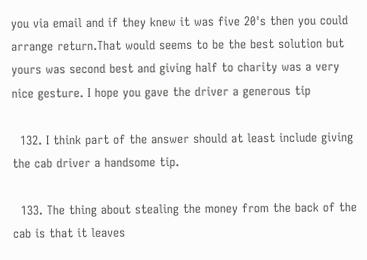you via email and if they knew it was five 20's then you could arrange return.That would seems to be the best solution but yours was second best and giving half to charity was a very nice gesture. I hope you gave the driver a generous tip

  132. I think part of the answer should at least include giving the cab driver a handsome tip.

  133. The thing about stealing the money from the back of the cab is that it leaves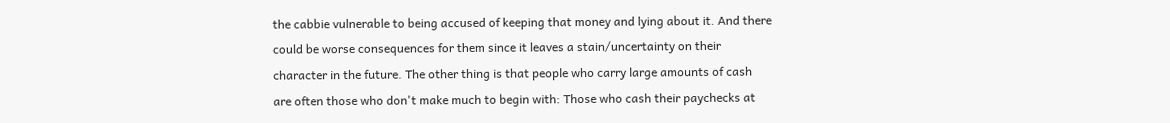the cabbie vulnerable to being accused of keeping that money and lying about it. And there could be worse consequences for them since it leaves a stain/uncertainty on their character in the future. The other thing is that people who carry large amounts of cash are often those who don't make much to begin with: Those who cash their paychecks at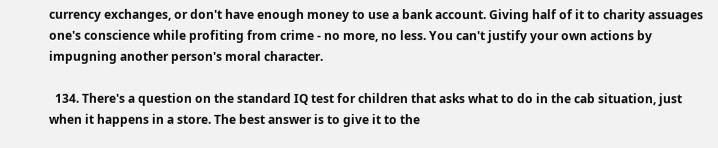currency exchanges, or don't have enough money to use a bank account. Giving half of it to charity assuages one's conscience while profiting from crime - no more, no less. You can't justify your own actions by impugning another person's moral character.

  134. There's a question on the standard IQ test for children that asks what to do in the cab situation, just when it happens in a store. The best answer is to give it to the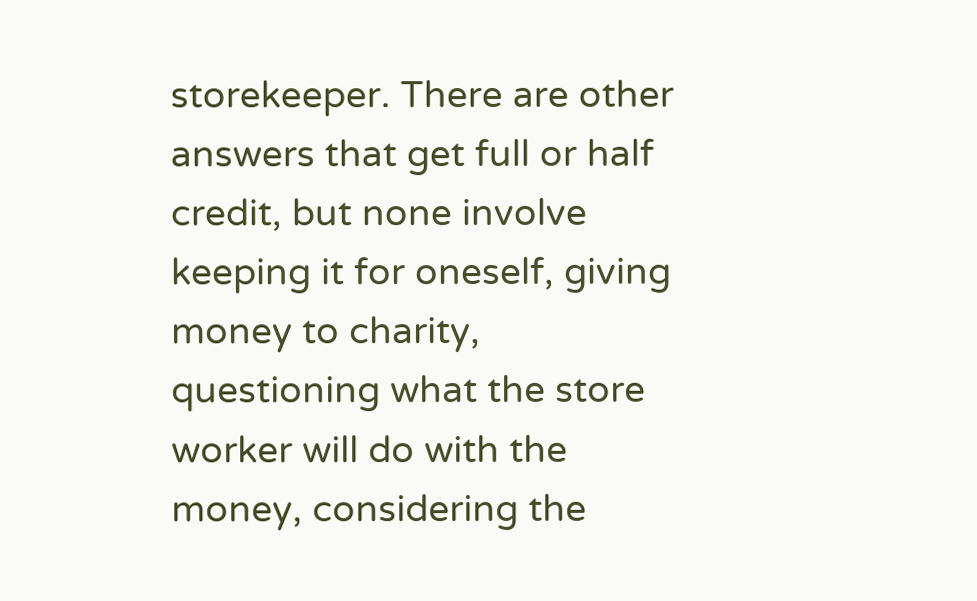storekeeper. There are other answers that get full or half credit, but none involve keeping it for oneself, giving money to charity, questioning what the store worker will do with the money, considering the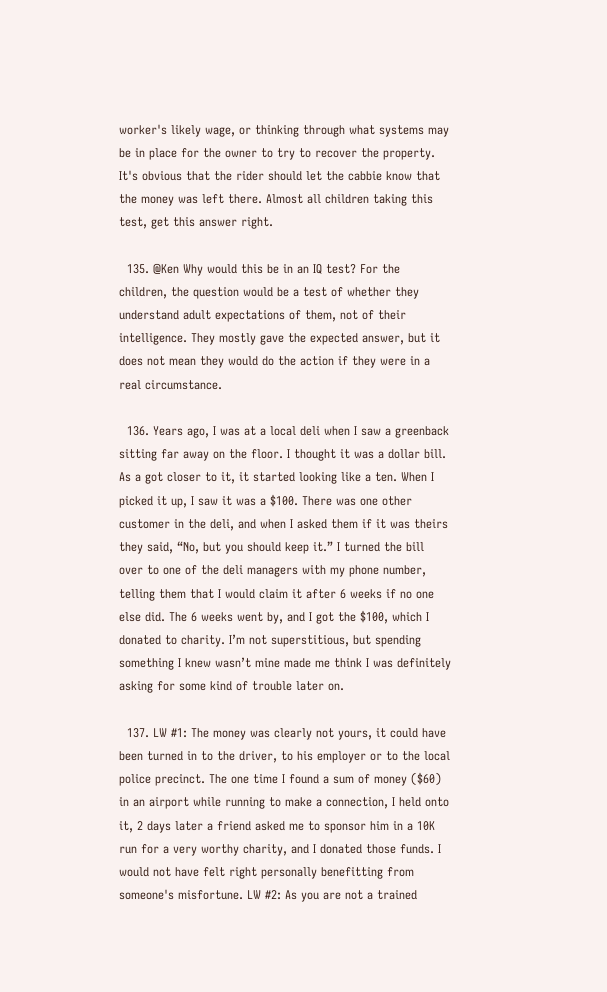worker's likely wage, or thinking through what systems may be in place for the owner to try to recover the property. It's obvious that the rider should let the cabbie know that the money was left there. Almost all children taking this test, get this answer right.

  135. @Ken Why would this be in an IQ test? For the children, the question would be a test of whether they understand adult expectations of them, not of their intelligence. They mostly gave the expected answer, but it does not mean they would do the action if they were in a real circumstance.

  136. Years ago, I was at a local deli when I saw a greenback sitting far away on the floor. I thought it was a dollar bill. As a got closer to it, it started looking like a ten. When I picked it up, I saw it was a $100. There was one other customer in the deli, and when I asked them if it was theirs they said, “No, but you should keep it.” I turned the bill over to one of the deli managers with my phone number, telling them that I would claim it after 6 weeks if no one else did. The 6 weeks went by, and I got the $100, which I donated to charity. I’m not superstitious, but spending something I knew wasn’t mine made me think I was definitely asking for some kind of trouble later on.

  137. LW #1: The money was clearly not yours, it could have been turned in to the driver, to his employer or to the local police precinct. The one time I found a sum of money ($60) in an airport while running to make a connection, I held onto it, 2 days later a friend asked me to sponsor him in a 10K run for a very worthy charity, and I donated those funds. I would not have felt right personally benefitting from someone's misfortune. LW #2: As you are not a trained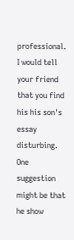professional. I would tell your friend that you find his his son's essay disturbing. One suggestion might be that he show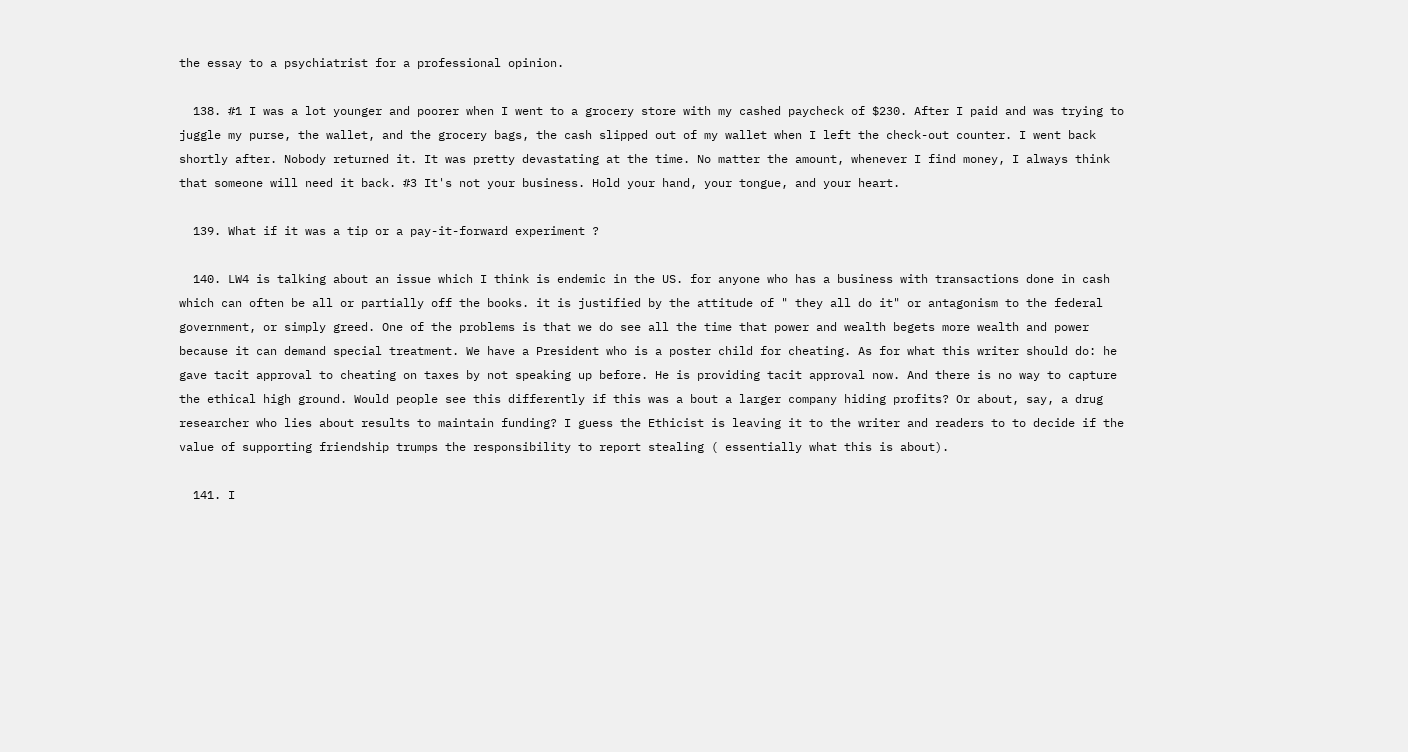the essay to a psychiatrist for a professional opinion.

  138. #1 I was a lot younger and poorer when I went to a grocery store with my cashed paycheck of $230. After I paid and was trying to juggle my purse, the wallet, and the grocery bags, the cash slipped out of my wallet when I left the check-out counter. I went back shortly after. Nobody returned it. It was pretty devastating at the time. No matter the amount, whenever I find money, I always think that someone will need it back. #3 It's not your business. Hold your hand, your tongue, and your heart.

  139. What if it was a tip or a pay-it-forward experiment ?

  140. LW4 is talking about an issue which I think is endemic in the US. for anyone who has a business with transactions done in cash which can often be all or partially off the books. it is justified by the attitude of " they all do it" or antagonism to the federal government, or simply greed. One of the problems is that we do see all the time that power and wealth begets more wealth and power because it can demand special treatment. We have a President who is a poster child for cheating. As for what this writer should do: he gave tacit approval to cheating on taxes by not speaking up before. He is providing tacit approval now. And there is no way to capture the ethical high ground. Would people see this differently if this was a bout a larger company hiding profits? Or about, say, a drug researcher who lies about results to maintain funding? I guess the Ethicist is leaving it to the writer and readers to to decide if the value of supporting friendship trumps the responsibility to report stealing ( essentially what this is about).

  141. I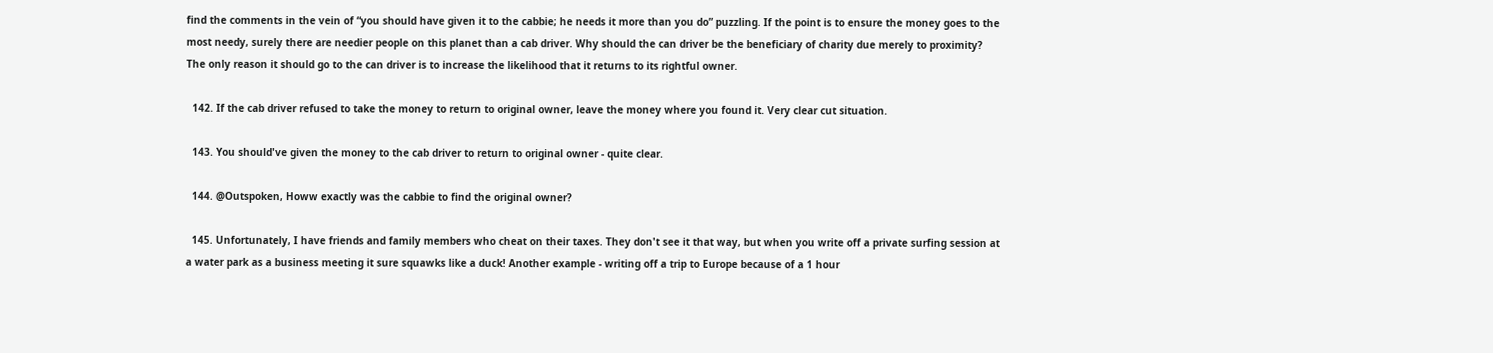find the comments in the vein of “you should have given it to the cabbie; he needs it more than you do” puzzling. If the point is to ensure the money goes to the most needy, surely there are needier people on this planet than a cab driver. Why should the can driver be the beneficiary of charity due merely to proximity? The only reason it should go to the can driver is to increase the likelihood that it returns to its rightful owner.

  142. If the cab driver refused to take the money to return to original owner, leave the money where you found it. Very clear cut situation.

  143. You should've given the money to the cab driver to return to original owner - quite clear.

  144. @Outspoken, Howw exactly was the cabbie to find the original owner?

  145. Unfortunately, I have friends and family members who cheat on their taxes. They don't see it that way, but when you write off a private surfing session at a water park as a business meeting it sure squawks like a duck! Another example - writing off a trip to Europe because of a 1 hour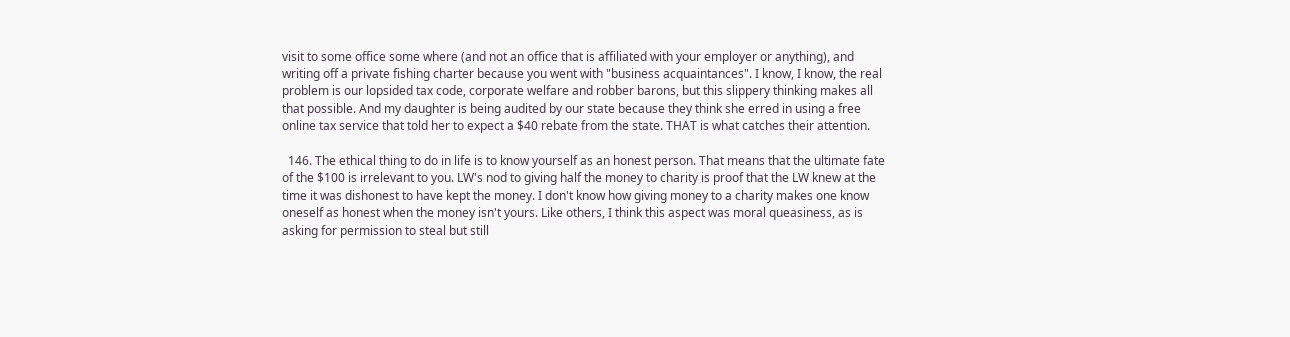visit to some office some where (and not an office that is affiliated with your employer or anything), and writing off a private fishing charter because you went with "business acquaintances". I know, I know, the real problem is our lopsided tax code, corporate welfare and robber barons, but this slippery thinking makes all that possible. And my daughter is being audited by our state because they think she erred in using a free online tax service that told her to expect a $40 rebate from the state. THAT is what catches their attention.

  146. The ethical thing to do in life is to know yourself as an honest person. That means that the ultimate fate of the $100 is irrelevant to you. LW's nod to giving half the money to charity is proof that the LW knew at the time it was dishonest to have kept the money. I don't know how giving money to a charity makes one know oneself as honest when the money isn't yours. Like others, I think this aspect was moral queasiness, as is asking for permission to steal but still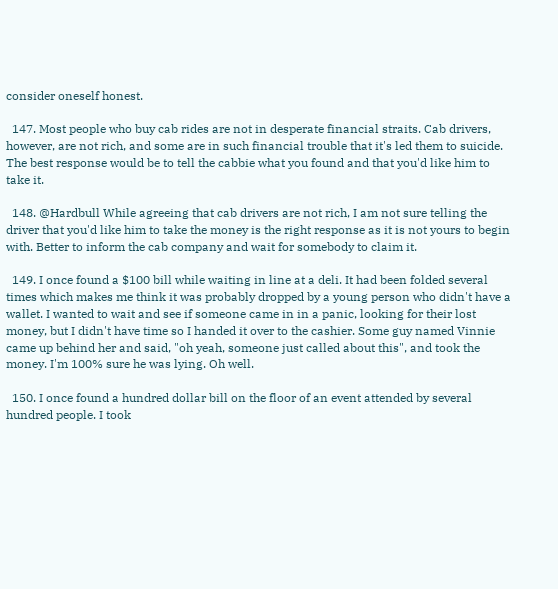consider oneself honest.

  147. Most people who buy cab rides are not in desperate financial straits. Cab drivers, however, are not rich, and some are in such financial trouble that it's led them to suicide. The best response would be to tell the cabbie what you found and that you'd like him to take it.

  148. @Hardbull While agreeing that cab drivers are not rich, I am not sure telling the driver that you'd like him to take the money is the right response as it is not yours to begin with. Better to inform the cab company and wait for somebody to claim it.

  149. I once found a $100 bill while waiting in line at a deli. It had been folded several times which makes me think it was probably dropped by a young person who didn't have a wallet. I wanted to wait and see if someone came in in a panic, looking for their lost money, but I didn't have time so I handed it over to the cashier. Some guy named Vinnie came up behind her and said, "oh yeah, someone just called about this", and took the money. I'm 100% sure he was lying. Oh well.

  150. I once found a hundred dollar bill on the floor of an event attended by several hundred people. I took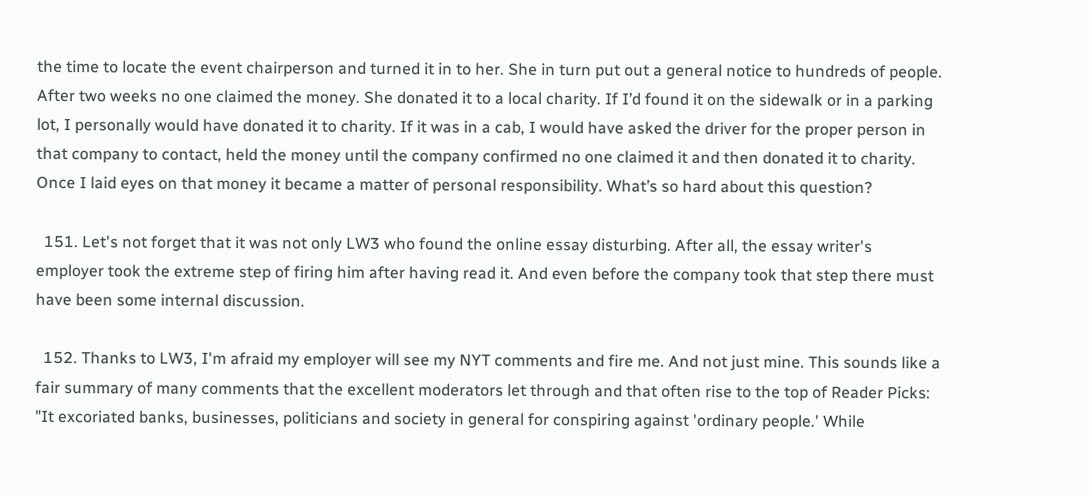the time to locate the event chairperson and turned it in to her. She in turn put out a general notice to hundreds of people. After two weeks no one claimed the money. She donated it to a local charity. If I’d found it on the sidewalk or in a parking lot, I personally would have donated it to charity. If it was in a cab, I would have asked the driver for the proper person in that company to contact, held the money until the company confirmed no one claimed it and then donated it to charity. Once I laid eyes on that money it became a matter of personal responsibility. What’s so hard about this question?

  151. Let's not forget that it was not only LW3 who found the online essay disturbing. After all, the essay writer's employer took the extreme step of firing him after having read it. And even before the company took that step there must have been some internal discussion.

  152. Thanks to LW3, I'm afraid my employer will see my NYT comments and fire me. And not just mine. This sounds like a fair summary of many comments that the excellent moderators let through and that often rise to the top of Reader Picks: "It excoriated banks, businesses, politicians and society in general for conspiring against 'ordinary people.' While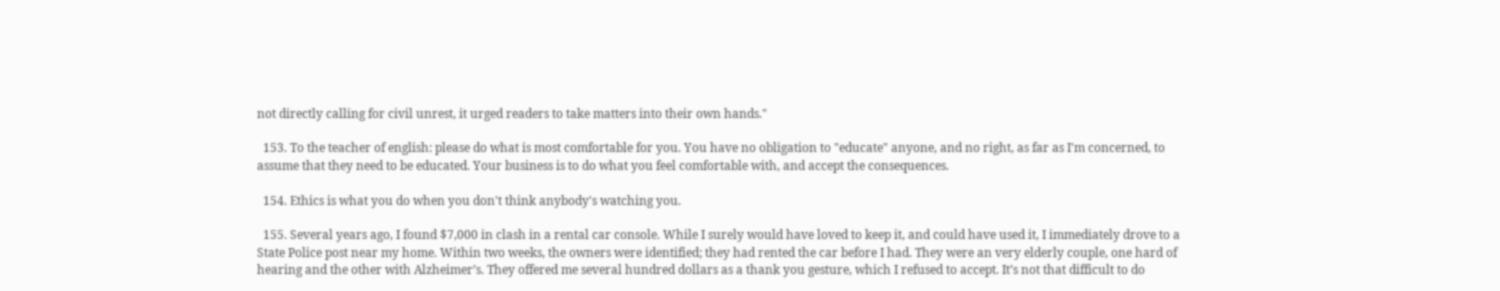not directly calling for civil unrest, it urged readers to take matters into their own hands."

  153. To the teacher of english: please do what is most comfortable for you. You have no obligation to "educate" anyone, and no right, as far as I'm concerned, to assume that they need to be educated. Your business is to do what you feel comfortable with, and accept the consequences.

  154. Ethics is what you do when you don't think anybody's watching you.

  155. Several years ago, I found $7,000 in clash in a rental car console. While I surely would have loved to keep it, and could have used it, I immediately drove to a State Police post near my home. Within two weeks, the owners were identified; they had rented the car before I had. They were an very elderly couple, one hard of hearing and the other with Alzheimer’s. They offered me several hundred dollars as a thank you gesture, which I refused to accept. It’s not that difficult to do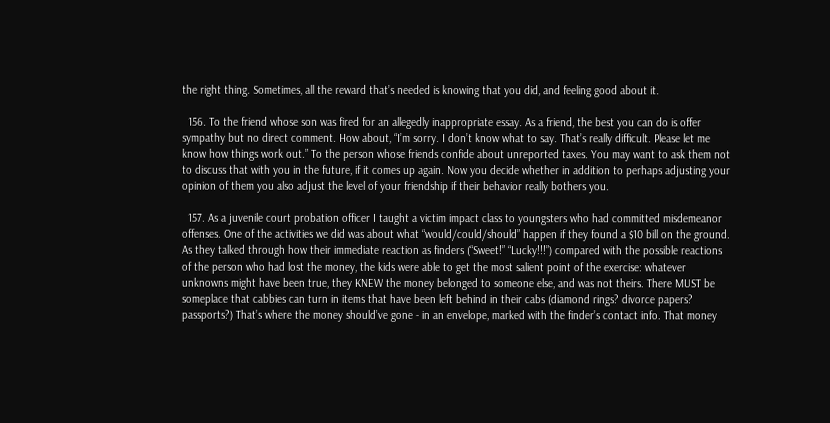the right thing. Sometimes, all the reward that’s needed is knowing that you did, and feeling good about it.

  156. To the friend whose son was fired for an allegedly inappropriate essay. As a friend, the best you can do is offer sympathy but no direct comment. How about, “I’m sorry. I don’t know what to say. That’s really difficult. Please let me know how things work out.” To the person whose friends confide about unreported taxes. You may want to ask them not to discuss that with you in the future, if it comes up again. Now you decide whether in addition to perhaps adjusting your opinion of them you also adjust the level of your friendship if their behavior really bothers you.

  157. As a juvenile court probation officer I taught a victim impact class to youngsters who had committed misdemeanor offenses. One of the activities we did was about what “would/could/should” happen if they found a $10 bill on the ground. As they talked through how their immediate reaction as finders (“Sweet!” “Lucky!!!”) compared with the possible reactions of the person who had lost the money, the kids were able to get the most salient point of the exercise: whatever unknowns might have been true, they KNEW the money belonged to someone else, and was not theirs. There MUST be someplace that cabbies can turn in items that have been left behind in their cabs (diamond rings? divorce papers? passports?) That’s where the money should’ve gone - in an envelope, marked with the finder’s contact info. That money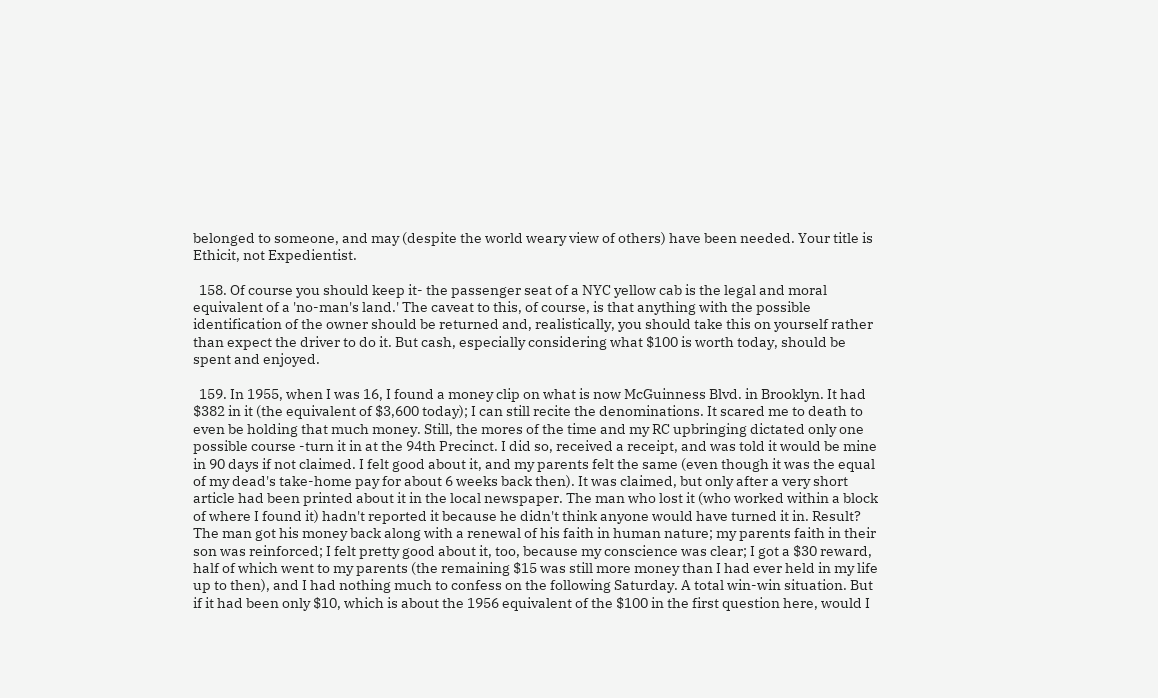belonged to someone, and may (despite the world weary view of others) have been needed. Your title is Ethicit, not Expedientist.

  158. Of course you should keep it- the passenger seat of a NYC yellow cab is the legal and moral equivalent of a 'no-man's land.' The caveat to this, of course, is that anything with the possible identification of the owner should be returned and, realistically, you should take this on yourself rather than expect the driver to do it. But cash, especially considering what $100 is worth today, should be spent and enjoyed.

  159. In 1955, when I was 16, I found a money clip on what is now McGuinness Blvd. in Brooklyn. It had $382 in it (the equivalent of $3,600 today); I can still recite the denominations. It scared me to death to even be holding that much money. Still, the mores of the time and my RC upbringing dictated only one possible course -turn it in at the 94th Precinct. I did so, received a receipt, and was told it would be mine in 90 days if not claimed. I felt good about it, and my parents felt the same (even though it was the equal of my dead's take-home pay for about 6 weeks back then). It was claimed, but only after a very short article had been printed about it in the local newspaper. The man who lost it (who worked within a block of where I found it) hadn't reported it because he didn't think anyone would have turned it in. Result? The man got his money back along with a renewal of his faith in human nature; my parents faith in their son was reinforced; I felt pretty good about it, too, because my conscience was clear; I got a $30 reward, half of which went to my parents (the remaining $15 was still more money than I had ever held in my life up to then), and I had nothing much to confess on the following Saturday. A total win-win situation. But if it had been only $10, which is about the 1956 equivalent of the $100 in the first question here, would I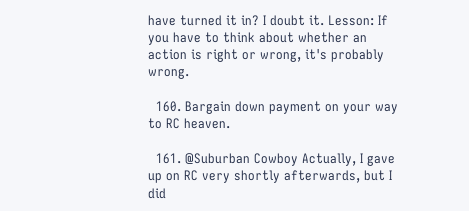have turned it in? I doubt it. Lesson: If you have to think about whether an action is right or wrong, it's probably wrong.

  160. Bargain down payment on your way to RC heaven.

  161. @Suburban Cowboy Actually, I gave up on RC very shortly afterwards, but I did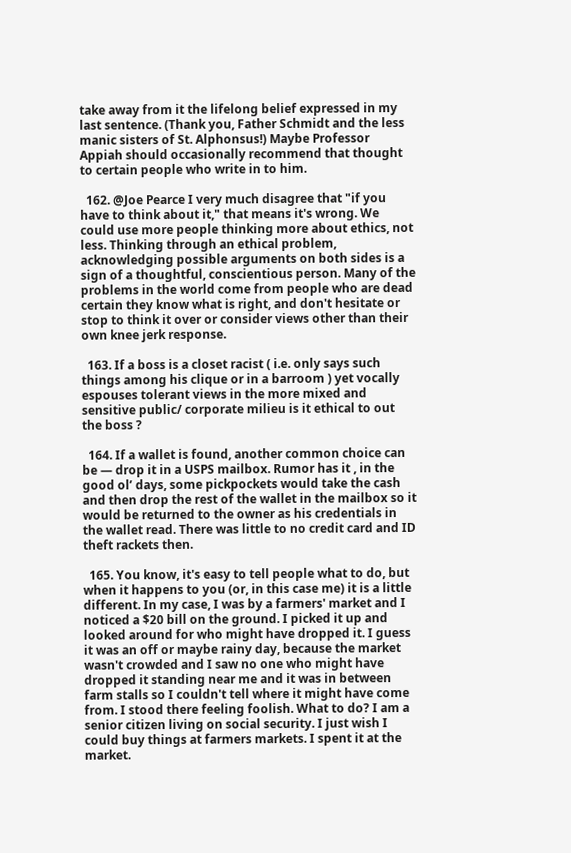take away from it the lifelong belief expressed in my last sentence. (Thank you, Father Schmidt and the less manic sisters of St. Alphonsus!) Maybe Professor Appiah should occasionally recommend that thought to certain people who write in to him.

  162. @Joe Pearce I very much disagree that "if you have to think about it," that means it's wrong. We could use more people thinking more about ethics, not less. Thinking through an ethical problem, acknowledging possible arguments on both sides is a sign of a thoughtful, conscientious person. Many of the problems in the world come from people who are dead certain they know what is right, and don't hesitate or stop to think it over or consider views other than their own knee jerk response.

  163. If a boss is a closet racist ( i.e. only says such things among his clique or in a barroom ) yet vocally espouses tolerant views in the more mixed and sensitive public/ corporate milieu is it ethical to out the boss ?

  164. If a wallet is found, another common choice can be — drop it in a USPS mailbox. Rumor has it , in the good ol’ days, some pickpockets would take the cash and then drop the rest of the wallet in the mailbox so it would be returned to the owner as his credentials in the wallet read. There was little to no credit card and ID theft rackets then.

  165. You know, it's easy to tell people what to do, but when it happens to you (or, in this case me) it is a little different. In my case, I was by a farmers' market and I noticed a $20 bill on the ground. I picked it up and looked around for who might have dropped it. I guess it was an off or maybe rainy day, because the market wasn't crowded and I saw no one who might have dropped it standing near me and it was in between farm stalls so I couldn't tell where it might have come from. I stood there feeling foolish. What to do? I am a senior citizen living on social security. I just wish I could buy things at farmers markets. I spent it at the market.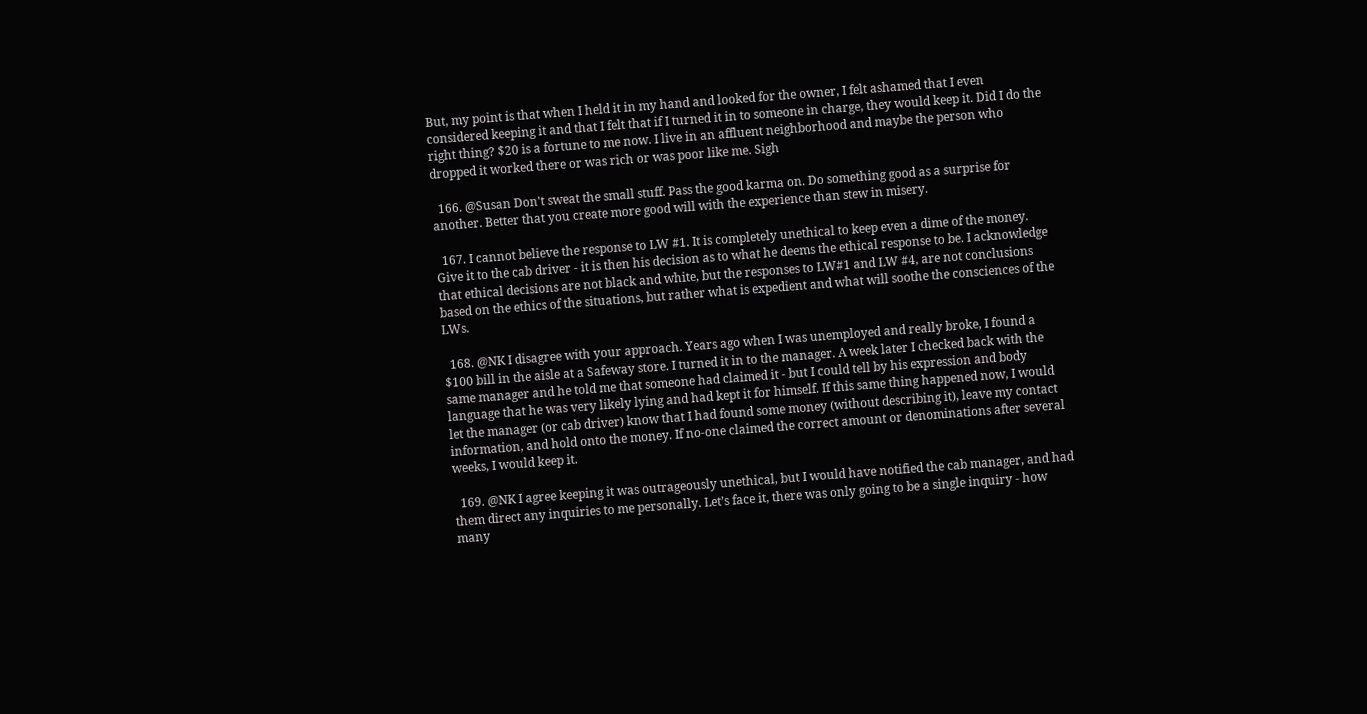But, my point is that when I held it in my hand and looked for the owner, I felt ashamed that I even considered keeping it and that I felt that if I turned it in to someone in charge, they would keep it. Did I do the right thing? $20 is a fortune to me now. I live in an affluent neighborhood and maybe the person who dropped it worked there or was rich or was poor like me. Sigh

  166. @Susan Don't sweat the small stuff. Pass the good karma on. Do something good as a surprise for another. Better that you create more good will with the experience than stew in misery.

  167. I cannot believe the response to LW #1. It is completely unethical to keep even a dime of the money. Give it to the cab driver - it is then his decision as to what he deems the ethical response to be. I acknowledge that ethical decisions are not black and white, but the responses to LW#1 and LW #4, are not conclusions based on the ethics of the situations, but rather what is expedient and what will soothe the consciences of the LWs.

  168. @NK I disagree with your approach. Years ago when I was unemployed and really broke, I found a $100 bill in the aisle at a Safeway store. I turned it in to the manager. A week later I checked back with the same manager and he told me that someone had claimed it - but I could tell by his expression and body language that he was very likely lying and had kept it for himself. If this same thing happened now, I would let the manager (or cab driver) know that I had found some money (without describing it), leave my contact information, and hold onto the money. If no-one claimed the correct amount or denominations after several weeks, I would keep it.

  169. @NK I agree keeping it was outrageously unethical, but I would have notified the cab manager, and had them direct any inquiries to me personally. Let’s face it, there was only going to be a single inquiry - how many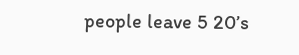people leave 5 20’s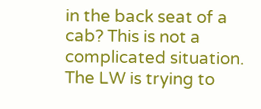in the back seat of a cab? This is not a complicated situation. The LW is trying to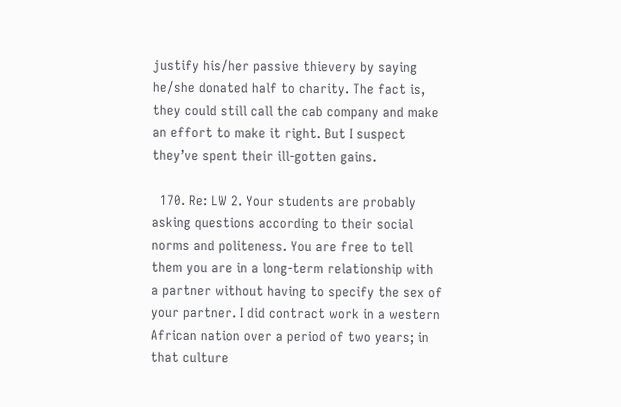justify his/her passive thievery by saying he/she donated half to charity. The fact is, they could still call the cab company and make an effort to make it right. But I suspect they’ve spent their ill-gotten gains.

  170. Re: LW 2. Your students are probably asking questions according to their social norms and politeness. You are free to tell them you are in a long-term relationship with a partner without having to specify the sex of your partner. I did contract work in a western African nation over a period of two years; in that culture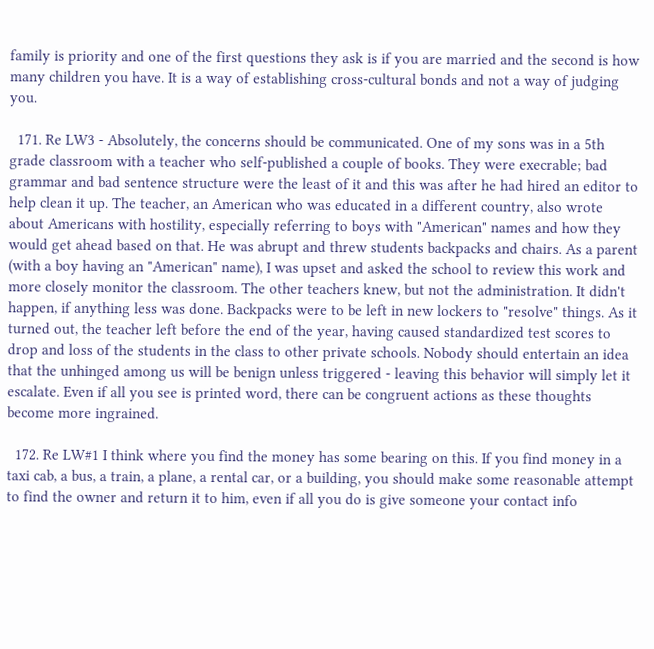family is priority and one of the first questions they ask is if you are married and the second is how many children you have. It is a way of establishing cross-cultural bonds and not a way of judging you.

  171. Re LW3 - Absolutely, the concerns should be communicated. One of my sons was in a 5th grade classroom with a teacher who self-published a couple of books. They were execrable; bad grammar and bad sentence structure were the least of it and this was after he had hired an editor to help clean it up. The teacher, an American who was educated in a different country, also wrote about Americans with hostility, especially referring to boys with "American" names and how they would get ahead based on that. He was abrupt and threw students backpacks and chairs. As a parent (with a boy having an "American" name), I was upset and asked the school to review this work and more closely monitor the classroom. The other teachers knew, but not the administration. It didn't happen, if anything less was done. Backpacks were to be left in new lockers to "resolve" things. As it turned out, the teacher left before the end of the year, having caused standardized test scores to drop and loss of the students in the class to other private schools. Nobody should entertain an idea that the unhinged among us will be benign unless triggered - leaving this behavior will simply let it escalate. Even if all you see is printed word, there can be congruent actions as these thoughts become more ingrained.

  172. Re LW#1 I think where you find the money has some bearing on this. If you find money in a taxi cab, a bus, a train, a plane, a rental car, or a building, you should make some reasonable attempt to find the owner and return it to him, even if all you do is give someone your contact info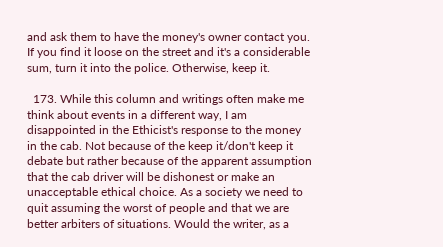and ask them to have the money's owner contact you. If you find it loose on the street and it's a considerable sum, turn it into the police. Otherwise, keep it.

  173. While this column and writings often make me think about events in a different way, I am disappointed in the Ethicist's response to the money in the cab. Not because of the keep it/don't keep it debate but rather because of the apparent assumption that the cab driver will be dishonest or make an unacceptable ethical choice. As a society we need to quit assuming the worst of people and that we are better arbiters of situations. Would the writer, as a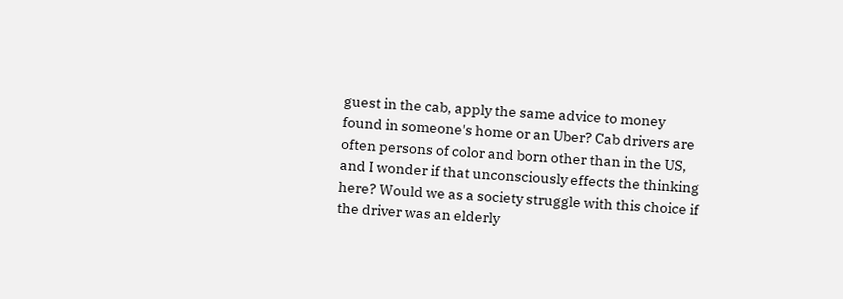guest in the cab, apply the same advice to money found in someone's home or an Uber? Cab drivers are often persons of color and born other than in the US, and I wonder if that unconsciously effects the thinking here? Would we as a society struggle with this choice if the driver was an elderly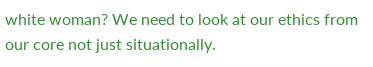white woman? We need to look at our ethics from our core not just situationally.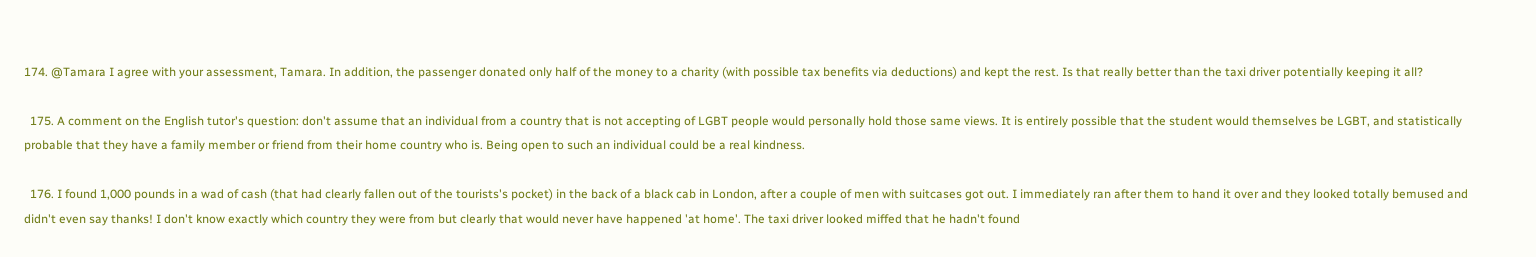174. @Tamara I agree with your assessment, Tamara. In addition, the passenger donated only half of the money to a charity (with possible tax benefits via deductions) and kept the rest. Is that really better than the taxi driver potentially keeping it all?

  175. A comment on the English tutor's question: don't assume that an individual from a country that is not accepting of LGBT people would personally hold those same views. It is entirely possible that the student would themselves be LGBT, and statistically probable that they have a family member or friend from their home country who is. Being open to such an individual could be a real kindness.

  176. I found 1,000 pounds in a wad of cash (that had clearly fallen out of the tourists's pocket) in the back of a black cab in London, after a couple of men with suitcases got out. I immediately ran after them to hand it over and they looked totally bemused and didn't even say thanks! I don't know exactly which country they were from but clearly that would never have happened 'at home'. The taxi driver looked miffed that he hadn't found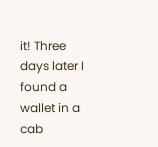it! Three days later I found a wallet in a cab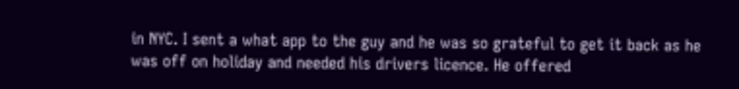in NYC. I sent a what app to the guy and he was so grateful to get it back as he was off on holiday and needed his drivers licence. He offered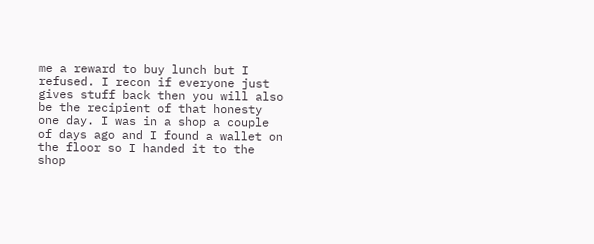me a reward to buy lunch but I refused. I recon if everyone just gives stuff back then you will also be the recipient of that honesty one day. I was in a shop a couple of days ago and I found a wallet on the floor so I handed it to the shop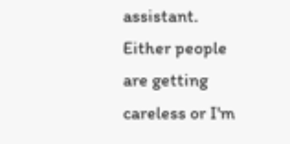assistant. Either people are getting careless or I'm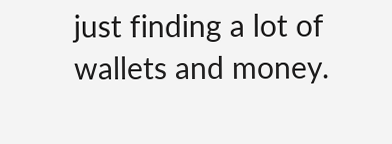just finding a lot of wallets and money.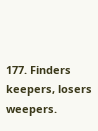177. Finders keepers, losers weepers.